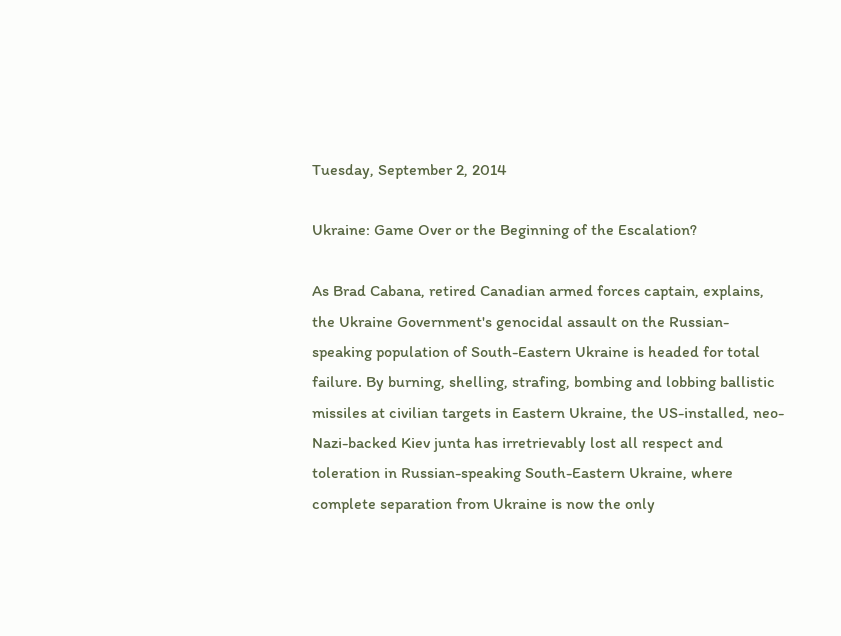Tuesday, September 2, 2014

Ukraine: Game Over or the Beginning of the Escalation?

As Brad Cabana, retired Canadian armed forces captain, explains, the Ukraine Government's genocidal assault on the Russian-speaking population of South-Eastern Ukraine is headed for total failure. By burning, shelling, strafing, bombing and lobbing ballistic missiles at civilian targets in Eastern Ukraine, the US-installed, neo-Nazi-backed Kiev junta has irretrievably lost all respect and toleration in Russian-speaking South-Eastern Ukraine, where complete separation from Ukraine is now the only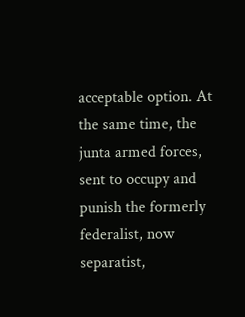acceptable option. At the same time, the junta armed forces, sent to occupy and punish the formerly federalist, now separatist,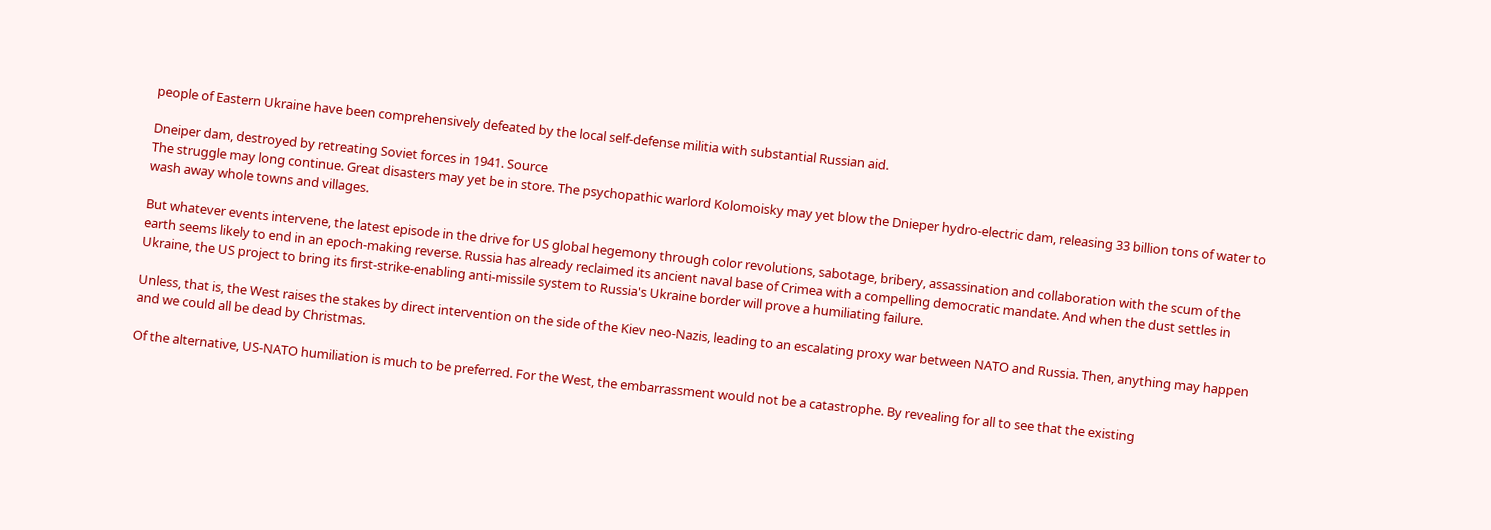people of Eastern Ukraine have been comprehensively defeated by the local self-defense militia with substantial Russian aid.

Dneiper dam, destroyed by retreating Soviet forces in 1941. Source
The struggle may long continue. Great disasters may yet be in store. The psychopathic warlord Kolomoisky may yet blow the Dnieper hydro-electric dam, releasing 33 billion tons of water to wash away whole towns and villages.

But whatever events intervene, the latest episode in the drive for US global hegemony through color revolutions, sabotage, bribery, assassination and collaboration with the scum of the earth seems likely to end in an epoch-making reverse. Russia has already reclaimed its ancient naval base of Crimea with a compelling democratic mandate. And when the dust settles in Ukraine, the US project to bring its first-strike-enabling anti-missile system to Russia's Ukraine border will prove a humiliating failure.

Unless, that is, the West raises the stakes by direct intervention on the side of the Kiev neo-Nazis, leading to an escalating proxy war between NATO and Russia. Then, anything may happen and we could all be dead by Christmas.

Of the alternative, US-NATO humiliation is much to be preferred. For the West, the embarrassment would not be a catastrophe. By revealing for all to see that the existing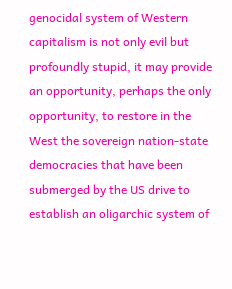genocidal system of Western capitalism is not only evil but profoundly stupid, it may provide an opportunity, perhaps the only opportunity, to restore in the West the sovereign nation-state democracies that have been submerged by the US drive to establish an oligarchic system of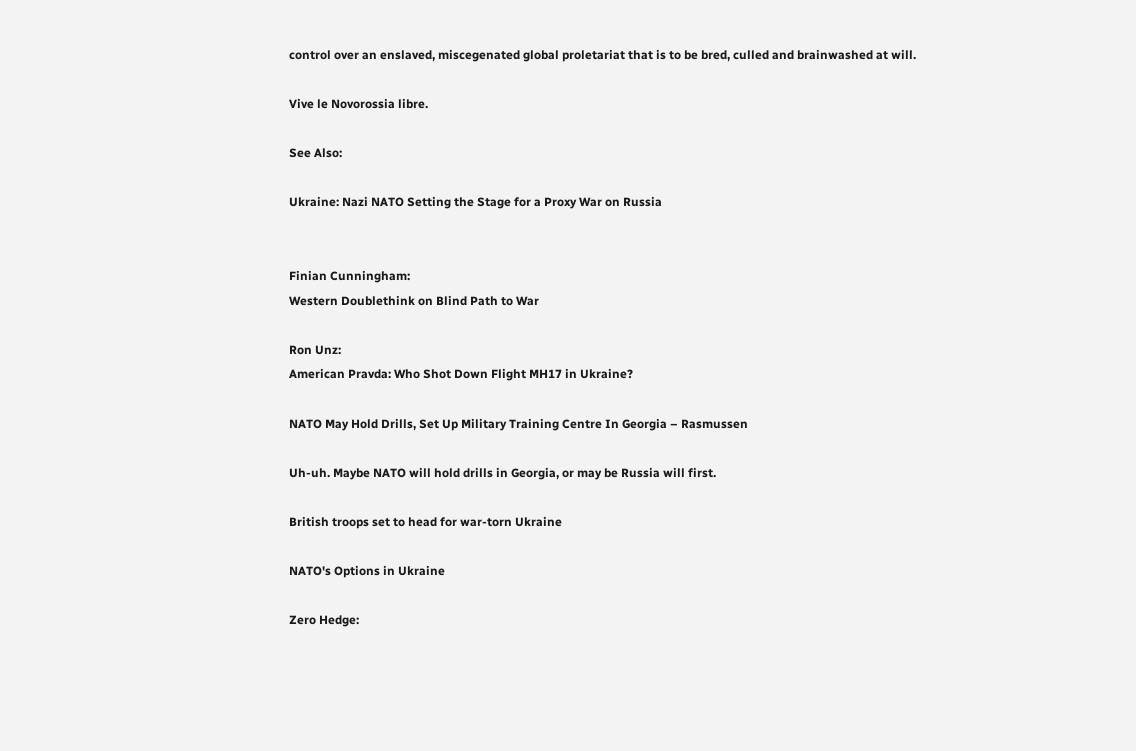control over an enslaved, miscegenated global proletariat that is to be bred, culled and brainwashed at will.

Vive le Novorossia libre.

See Also:

Ukraine: Nazi NATO Setting the Stage for a Proxy War on Russia


Finian Cunningham:
Western Doublethink on Blind Path to War

Ron Unz:
American Pravda: Who Shot Down Flight MH17 in Ukraine?

NATO May Hold Drills, Set Up Military Training Centre In Georgia – Rasmussen

Uh-uh. Maybe NATO will hold drills in Georgia, or may be Russia will first.

British troops set to head for war-torn Ukraine

NATO's Options in Ukraine

Zero Hedge: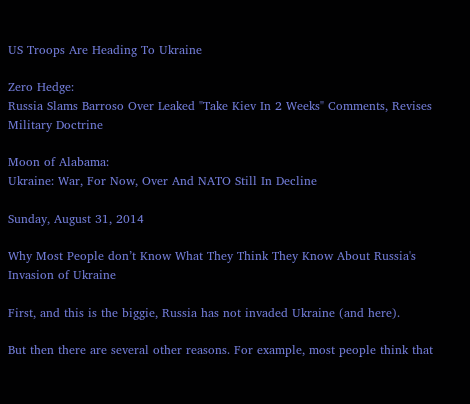US Troops Are Heading To Ukraine

Zero Hedge:
Russia Slams Barroso Over Leaked "Take Kiev In 2 Weeks" Comments, Revises Military Doctrine

Moon of Alabama:
Ukraine: War, For Now, Over And NATO Still In Decline

Sunday, August 31, 2014

Why Most People don’t Know What They Think They Know About Russia's Invasion of Ukraine

First, and this is the biggie, Russia has not invaded Ukraine (and here).

But then there are several other reasons. For example, most people think that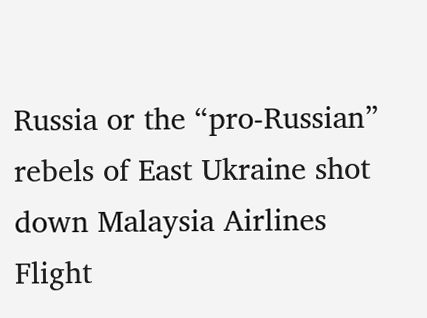Russia or the “pro-Russian” rebels of East Ukraine shot down Malaysia Airlines Flight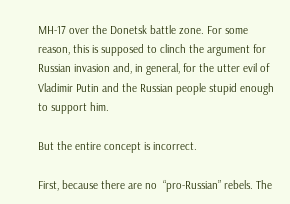MH-17 over the Donetsk battle zone. For some reason, this is supposed to clinch the argument for Russian invasion and, in general, for the utter evil of Vladimir Putin and the Russian people stupid enough to support him.

But the entire concept is incorrect.

First, because there are no  “pro-Russian” rebels. The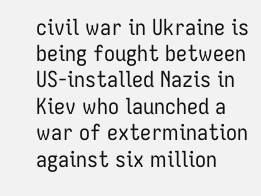civil war in Ukraine is being fought between US-installed Nazis in Kiev who launched a war of extermination against six million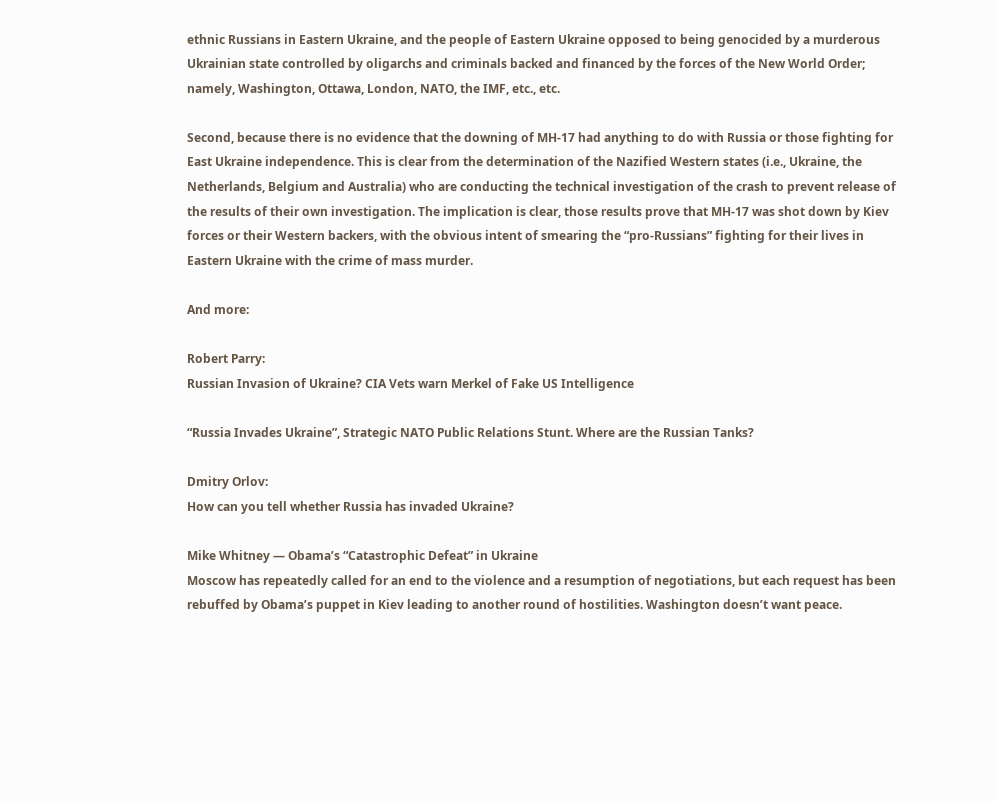ethnic Russians in Eastern Ukraine, and the people of Eastern Ukraine opposed to being genocided by a murderous Ukrainian state controlled by oligarchs and criminals backed and financed by the forces of the New World Order; namely, Washington, Ottawa, London, NATO, the IMF, etc., etc.

Second, because there is no evidence that the downing of MH-17 had anything to do with Russia or those fighting for East Ukraine independence. This is clear from the determination of the Nazified Western states (i.e., Ukraine, the Netherlands, Belgium and Australia) who are conducting the technical investigation of the crash to prevent release of the results of their own investigation. The implication is clear, those results prove that MH-17 was shot down by Kiev forces or their Western backers, with the obvious intent of smearing the “pro-Russians” fighting for their lives in Eastern Ukraine with the crime of mass murder.

And more:

Robert Parry:
Russian Invasion of Ukraine? CIA Vets warn Merkel of Fake US Intelligence

“Russia Invades Ukraine”, Strategic NATO Public Relations Stunt. Where are the Russian Tanks?

Dmitry Orlov:
How can you tell whether Russia has invaded Ukraine?

Mike Whitney — Obama’s “Catastrophic Defeat” in Ukraine
Moscow has repeatedly called for an end to the violence and a resumption of negotiations, but each request has been rebuffed by Obama’s puppet in Kiev leading to another round of hostilities. Washington doesn’t want peace.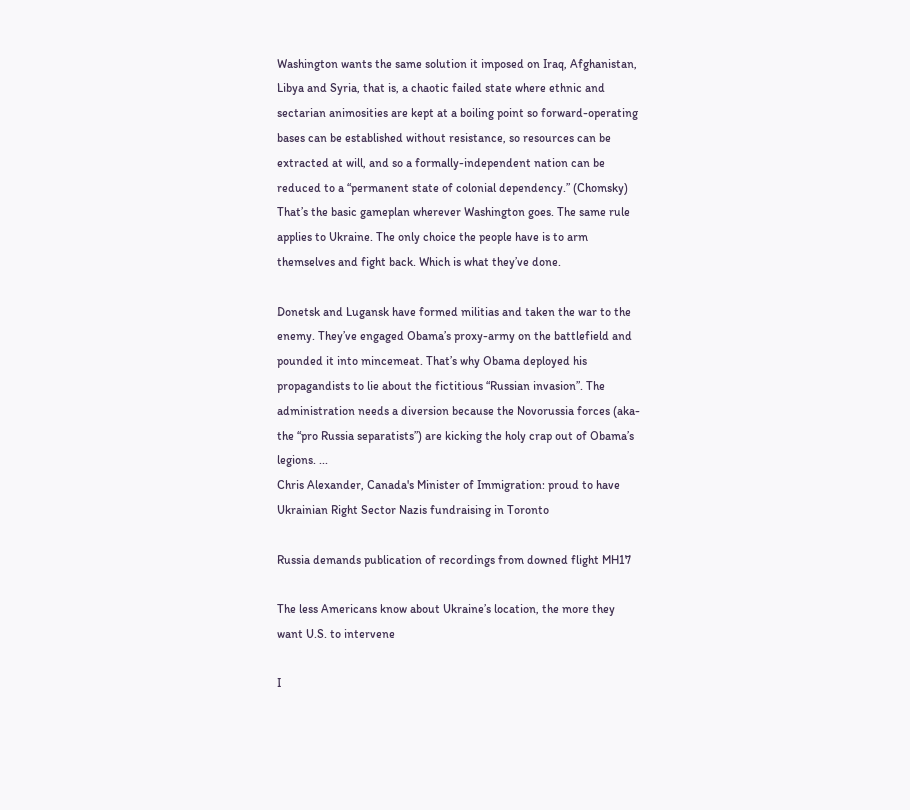Washington wants the same solution it imposed on Iraq, Afghanistan, Libya and Syria, that is, a chaotic failed state where ethnic and sectarian animosities are kept at a boiling point so forward-operating bases can be established without resistance, so resources can be extracted at will, and so a formally-independent nation can be reduced to a “permanent state of colonial dependency.” (Chomsky) That’s the basic gameplan wherever Washington goes. The same rule applies to Ukraine. The only choice the people have is to arm themselves and fight back. Which is what they’ve done.

Donetsk and Lugansk have formed militias and taken the war to the enemy. They’ve engaged Obama’s proxy-army on the battlefield and pounded it into mincemeat. That’s why Obama deployed his propagandists to lie about the fictitious “Russian invasion”. The administration needs a diversion because the Novorussia forces (aka-the “pro Russia separatists”) are kicking the holy crap out of Obama’s legions. ...
Chris Alexander, Canada's Minister of Immigration: proud to have Ukrainian Right Sector Nazis fundraising in Toronto

Russia demands publication of recordings from downed flight MH17

The less Americans know about Ukraine’s location, the more they want U.S. to intervene

I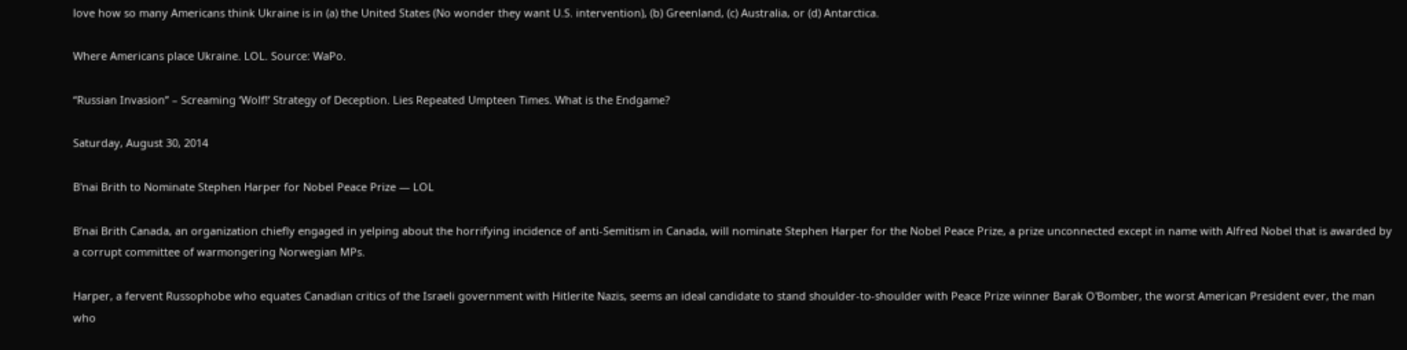love how so many Americans think Ukraine is in (a) the United States (No wonder they want U.S. intervention), (b) Greenland, (c) Australia, or (d) Antarctica.

Where Americans place Ukraine. LOL. Source: WaPo.

“Russian Invasion” – Screaming ‘Wolf!’ Strategy of Deception. Lies Repeated Umpteen Times. What is the Endgame?

Saturday, August 30, 2014

B'nai Brith to Nominate Stephen Harper for Nobel Peace Prize — LOL

B’nai Brith Canada, an organization chiefly engaged in yelping about the horrifying incidence of anti-Semitism in Canada, will nominate Stephen Harper for the Nobel Peace Prize, a prize unconnected except in name with Alfred Nobel that is awarded by a corrupt committee of warmongering Norwegian MPs.

Harper, a fervent Russophobe who equates Canadian critics of the Israeli government with Hitlerite Nazis, seems an ideal candidate to stand shoulder-to-shoulder with Peace Prize winner Barak O'Bomber, the worst American President ever, the man who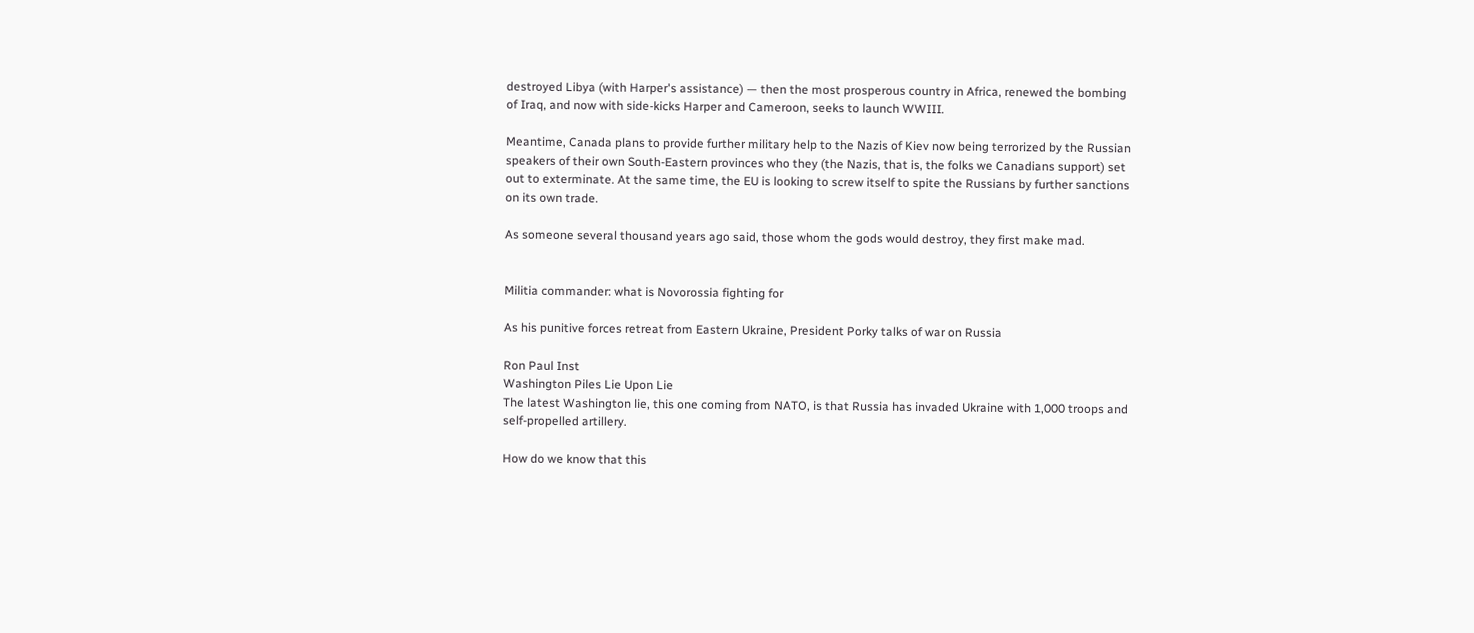destroyed Libya (with Harper's assistance) — then the most prosperous country in Africa, renewed the bombing of Iraq, and now with side-kicks Harper and Cameroon, seeks to launch WWIII.

Meantime, Canada plans to provide further military help to the Nazis of Kiev now being terrorized by the Russian speakers of their own South-Eastern provinces who they (the Nazis, that is, the folks we Canadians support) set out to exterminate. At the same time, the EU is looking to screw itself to spite the Russians by further sanctions on its own trade.

As someone several thousand years ago said, those whom the gods would destroy, they first make mad.


Militia commander: what is Novorossia fighting for

As his punitive forces retreat from Eastern Ukraine, President Porky talks of war on Russia

Ron Paul Inst
Washington Piles Lie Upon Lie
The latest Washington lie, this one coming from NATO, is that Russia has invaded Ukraine with 1,000 troops and self-propelled artillery.

How do we know that this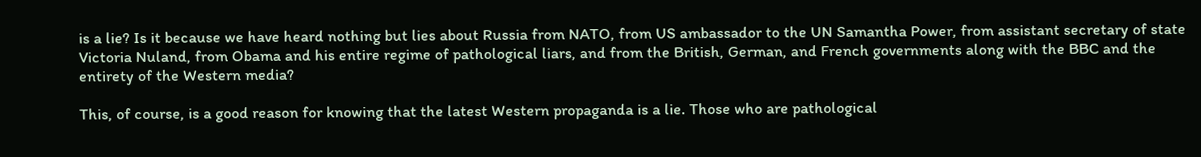is a lie? Is it because we have heard nothing but lies about Russia from NATO, from US ambassador to the UN Samantha Power, from assistant secretary of state Victoria Nuland, from Obama and his entire regime of pathological liars, and from the British, German, and French governments along with the BBC and the entirety of the Western media?

This, of course, is a good reason for knowing that the latest Western propaganda is a lie. Those who are pathological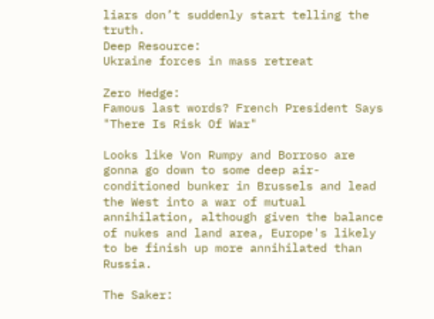liars don’t suddenly start telling the truth.
Deep Resource:
Ukraine forces in mass retreat

Zero Hedge:
Famous last words? French President Says "There Is Risk Of War"

Looks like Von Rumpy and Borroso are gonna go down to some deep air-conditioned bunker in Brussels and lead the West into a war of mutual annihilation, although given the balance of nukes and land area, Europe's likely to be finish up more annihilated than Russia.

The Saker: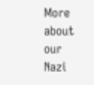More about our Nazi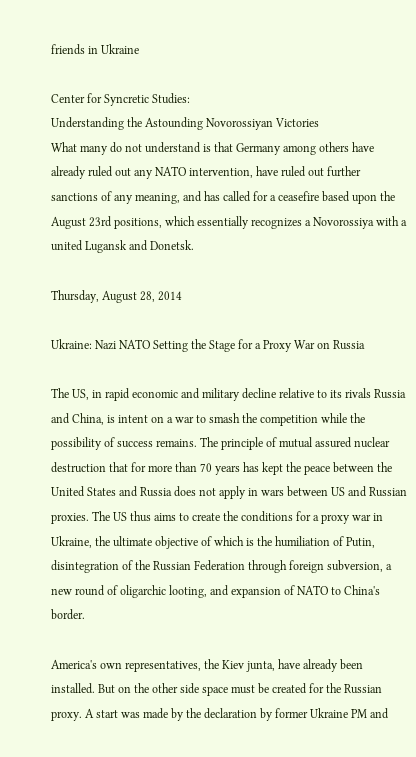friends in Ukraine

Center for Syncretic Studies:
Understanding the Astounding Novorossiyan Victories
What many do not understand is that Germany among others have already ruled out any NATO intervention, have ruled out further sanctions of any meaning, and has called for a ceasefire based upon the August 23rd positions, which essentially recognizes a Novorossiya with a united Lugansk and Donetsk.

Thursday, August 28, 2014

Ukraine: Nazi NATO Setting the Stage for a Proxy War on Russia

The US, in rapid economic and military decline relative to its rivals Russia and China, is intent on a war to smash the competition while the possibility of success remains. The principle of mutual assured nuclear destruction that for more than 70 years has kept the peace between the United States and Russia does not apply in wars between US and Russian proxies. The US thus aims to create the conditions for a proxy war in Ukraine, the ultimate objective of which is the humiliation of Putin, disintegration of the Russian Federation through foreign subversion, a new round of oligarchic looting, and expansion of NATO to China's border.

America's own representatives, the Kiev junta, have already been installed. But on the other side space must be created for the Russian proxy. A start was made by the declaration by former Ukraine PM and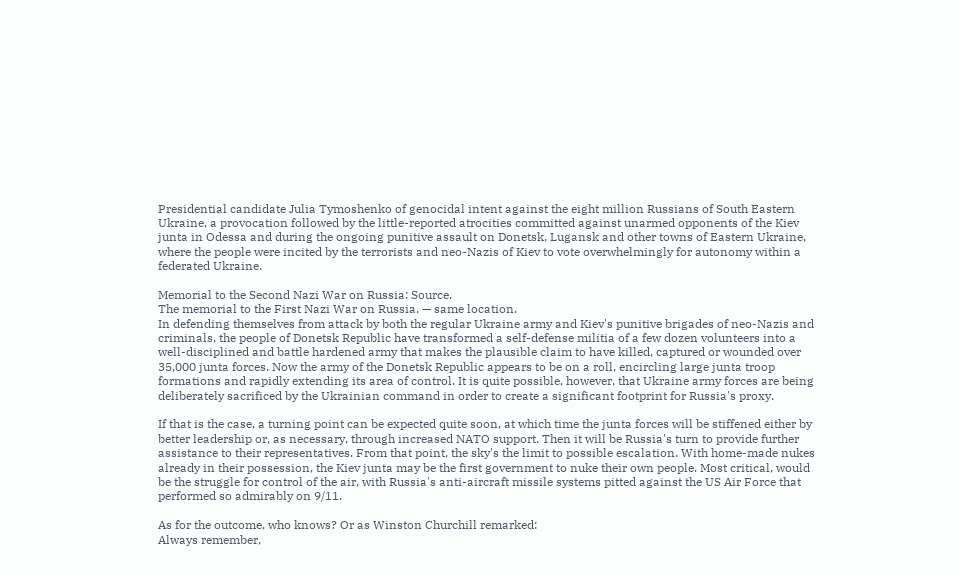Presidential candidate Julia Tymoshenko of genocidal intent against the eight million Russians of South Eastern Ukraine, a provocation followed by the little-reported atrocities committed against unarmed opponents of the Kiev junta in Odessa and during the ongoing punitive assault on Donetsk, Lugansk and other towns of Eastern Ukraine, where the people were incited by the terrorists and neo-Nazis of Kiev to vote overwhelmingly for autonomy within a federated Ukraine.

Memorial to the Second Nazi War on Russia: Source.
The memorial to the First Nazi War on Russia. — same location.
In defending themselves from attack by both the regular Ukraine army and Kiev's punitive brigades of neo-Nazis and criminals, the people of Donetsk Republic have transformed a self-defense militia of a few dozen volunteers into a well-disciplined and battle hardened army that makes the plausible claim to have killed, captured or wounded over 35,000 junta forces. Now the army of the Donetsk Republic appears to be on a roll, encircling large junta troop formations and rapidly extending its area of control. It is quite possible, however, that Ukraine army forces are being deliberately sacrificed by the Ukrainian command in order to create a significant footprint for Russia's proxy.

If that is the case, a turning point can be expected quite soon, at which time the junta forces will be stiffened either by better leadership or, as necessary, through increased NATO support. Then it will be Russia's turn to provide further assistance to their representatives. From that point, the sky's the limit to possible escalation. With home-made nukes already in their possession, the Kiev junta may be the first government to nuke their own people. Most critical, would be the struggle for control of the air, with Russia's anti-aircraft missile systems pitted against the US Air Force that performed so admirably on 9/11.

As for the outcome, who knows? Or as Winston Churchill remarked:
Always remember,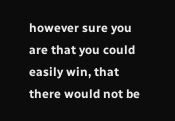however sure you are that you could easily win, that there would not be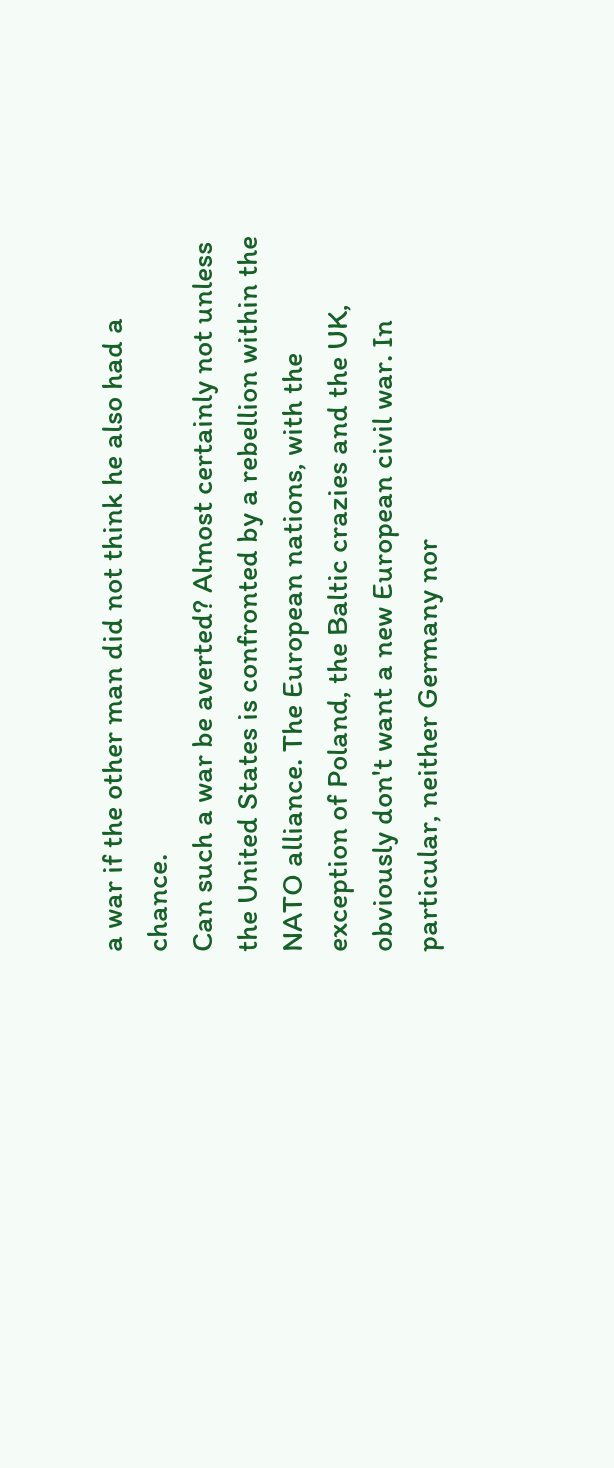a war if the other man did not think he also had a chance.
Can such a war be averted? Almost certainly not unless the United States is confronted by a rebellion within the NATO alliance. The European nations, with the exception of Poland, the Baltic crazies and the UK, obviously don't want a new European civil war. In particular, neither Germany nor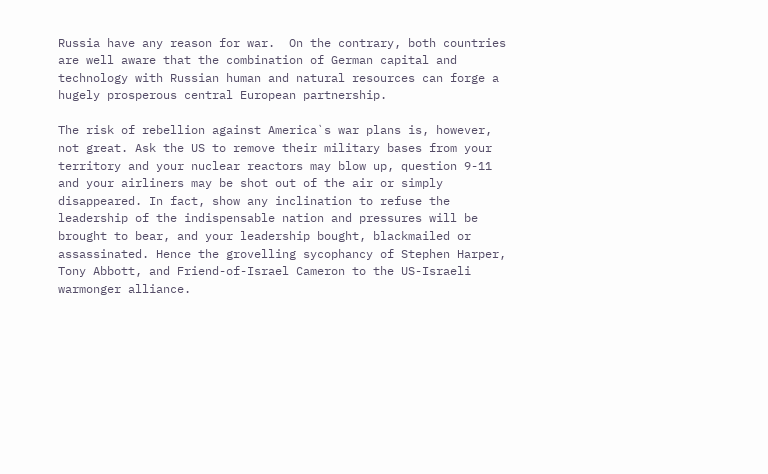Russia have any reason for war.  On the contrary, both countries are well aware that the combination of German capital and technology with Russian human and natural resources can forge a hugely prosperous central European partnership.

The risk of rebellion against America`s war plans is, however, not great. Ask the US to remove their military bases from your territory and your nuclear reactors may blow up, question 9-11 and your airliners may be shot out of the air or simply disappeared. In fact, show any inclination to refuse the leadership of the indispensable nation and pressures will be brought to bear, and your leadership bought, blackmailed or assassinated. Hence the grovelling sycophancy of Stephen Harper, Tony Abbott, and Friend-of-Israel Cameron to the US-Israeli warmonger alliance.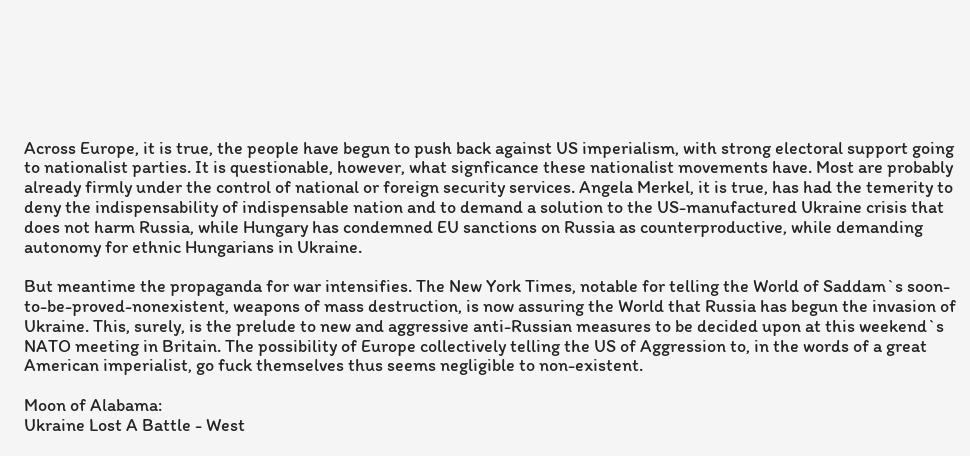Across Europe, it is true, the people have begun to push back against US imperialism, with strong electoral support going to nationalist parties. It is questionable, however, what signficance these nationalist movements have. Most are probably already firmly under the control of national or foreign security services. Angela Merkel, it is true, has had the temerity to deny the indispensability of indispensable nation and to demand a solution to the US-manufactured Ukraine crisis that does not harm Russia, while Hungary has condemned EU sanctions on Russia as counterproductive, while demanding autonomy for ethnic Hungarians in Ukraine.

But meantime the propaganda for war intensifies. The New York Times, notable for telling the World of Saddam`s soon-to-be-proved-nonexistent, weapons of mass destruction, is now assuring the World that Russia has begun the invasion of Ukraine. This, surely, is the prelude to new and aggressive anti-Russian measures to be decided upon at this weekend`s NATO meeting in Britain. The possibility of Europe collectively telling the US of Aggression to, in the words of a great American imperialist, go fuck themselves thus seems negligible to non-existent.

Moon of Alabama:
Ukraine Lost A Battle - West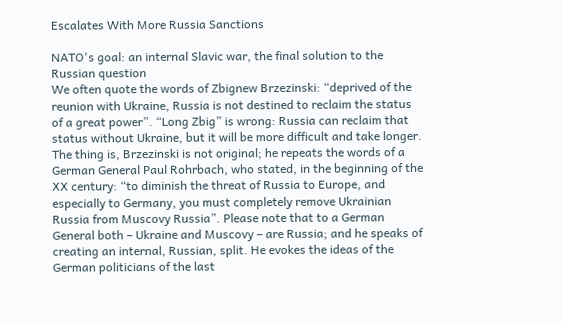Escalates With More Russia Sanctions

NATO's goal: an internal Slavic war, the final solution to the Russian question
We often quote the words of Zbignew Brzezinski: “deprived of the reunion with Ukraine, Russia is not destined to reclaim the status of a great power”. “Long Zbig” is wrong: Russia can reclaim that status without Ukraine, but it will be more difficult and take longer. The thing is, Brzezinski is not original; he repeats the words of a German General Paul Rohrbach, who stated, in the beginning of the XX century: “to diminish the threat of Russia to Europe, and especially to Germany, you must completely remove Ukrainian Russia from Muscovy Russia”. Please note that to a German General both – Ukraine and Muscovy – are Russia; and he speaks of creating an internal, Russian, split. He evokes the ideas of the German politicians of the last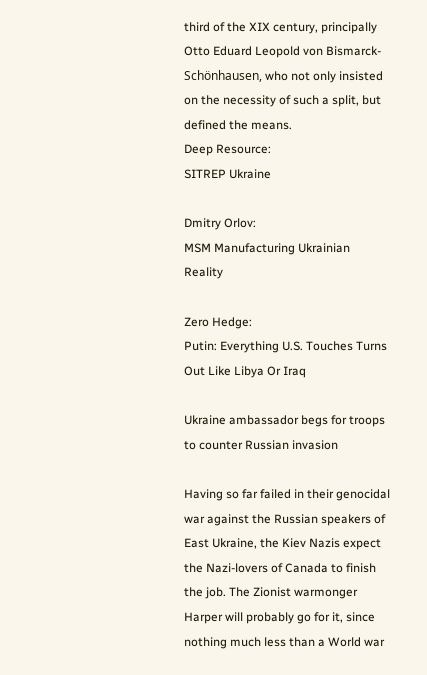third of the XIX century, principally Otto Eduard Leopold von Bismarck-Schönhausen, who not only insisted on the necessity of such a split, but defined the means.
Deep Resource:
SITREP Ukraine

Dmitry Orlov:
MSM Manufacturing Ukrainian Reality

Zero Hedge:
Putin: Everything U.S. Touches Turns Out Like Libya Or Iraq

Ukraine ambassador begs for troops to counter Russian invasion

Having so far failed in their genocidal war against the Russian speakers of East Ukraine, the Kiev Nazis expect the Nazi-lovers of Canada to finish the job. The Zionist warmonger Harper will probably go for it, since nothing much less than a World war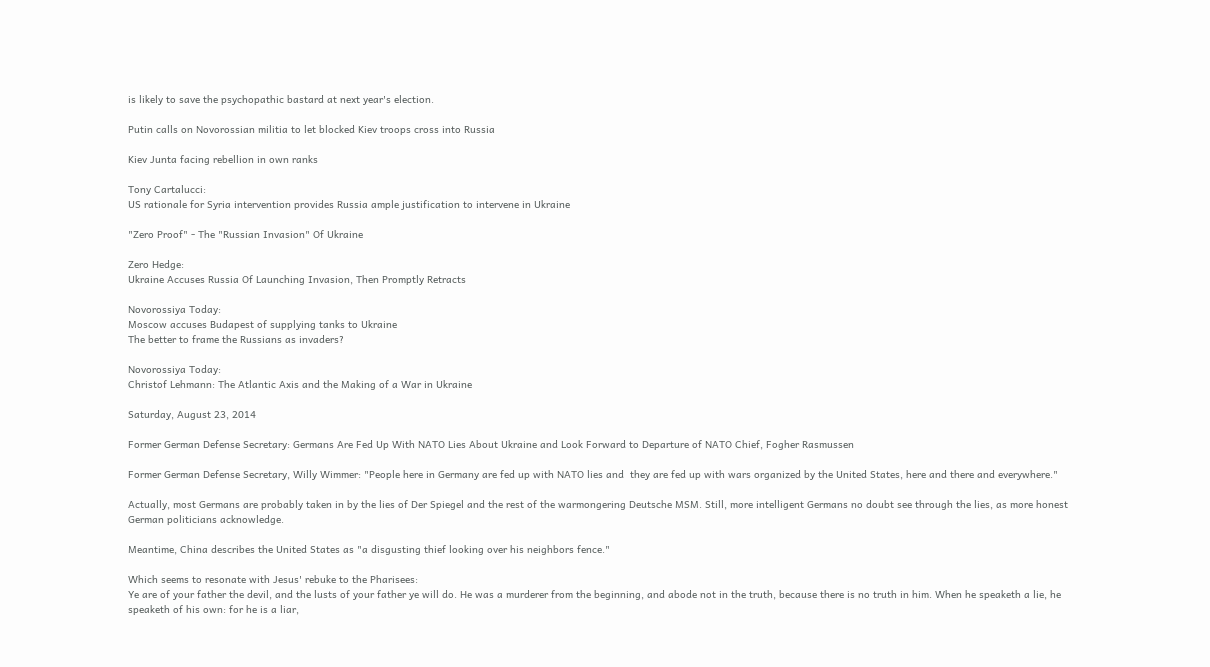is likely to save the psychopathic bastard at next year's election.

Putin calls on Novorossian militia to let blocked Kiev troops cross into Russia

Kiev Junta facing rebellion in own ranks

Tony Cartalucci:
US rationale for Syria intervention provides Russia ample justification to intervene in Ukraine

"Zero Proof" - The "Russian Invasion" Of Ukraine

Zero Hedge:
Ukraine Accuses Russia Of Launching Invasion, Then Promptly Retracts

Novorossiya Today:
Moscow accuses Budapest of supplying tanks to Ukraine
The better to frame the Russians as invaders?

Novorossiya Today:
Christof Lehmann: The Atlantic Axis and the Making of a War in Ukraine

Saturday, August 23, 2014

Former German Defense Secretary: Germans Are Fed Up With NATO Lies About Ukraine and Look Forward to Departure of NATO Chief, Fogher Rasmussen

Former German Defense Secretary, Willy Wimmer: "People here in Germany are fed up with NATO lies and  they are fed up with wars organized by the United States, here and there and everywhere."

Actually, most Germans are probably taken in by the lies of Der Spiegel and the rest of the warmongering Deutsche MSM. Still, more intelligent Germans no doubt see through the lies, as more honest German politicians acknowledge.

Meantime, China describes the United States as "a disgusting thief looking over his neighbors fence."

Which seems to resonate with Jesus' rebuke to the Pharisees:
Ye are of your father the devil, and the lusts of your father ye will do. He was a murderer from the beginning, and abode not in the truth, because there is no truth in him. When he speaketh a lie, he speaketh of his own: for he is a liar,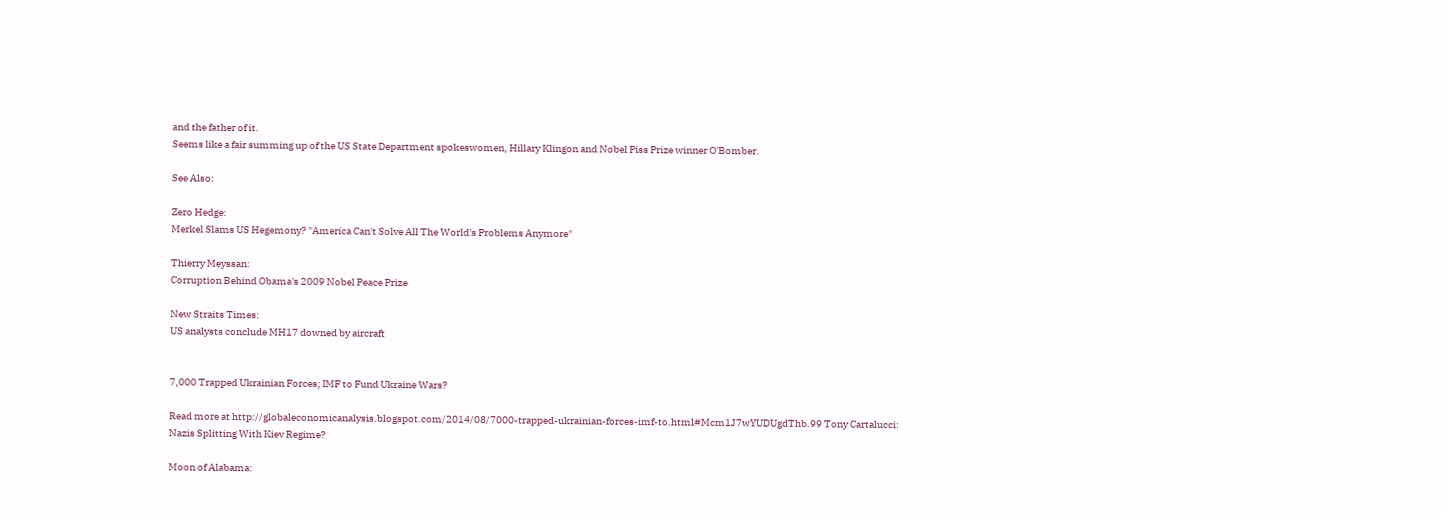and the father of it.
Seems like a fair summing up of the US State Department spokeswomen, Hillary Klingon and Nobel Piss Prize winner O'Bomber.

See Also:

Zero Hedge:
Merkel Slams US Hegemony? "America Can't Solve All The World's Problems Anymore"

Thierry Meyssan:
Corruption Behind Obama's 2009 Nobel Peace Prize

New Straits Times:
US analysts conclude MH17 downed by aircraft


7,000 Trapped Ukrainian Forces; IMF to Fund Ukraine Wars?

Read more at http://globaleconomicanalysis.blogspot.com/2014/08/7000-trapped-ukrainian-forces-imf-to.html#Mcm1J7wYUDUgdThb.99 Tony Cartalucci:
Nazis Splitting With Kiev Regime?

Moon of Alabama: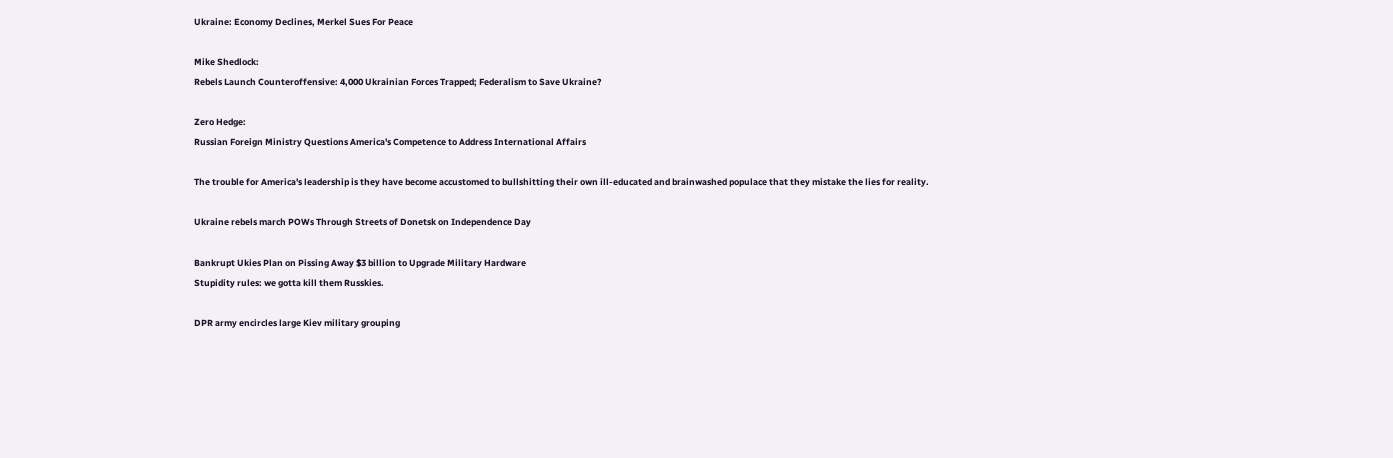Ukraine: Economy Declines, Merkel Sues For Peace

Mike Shedlock:
Rebels Launch Counteroffensive: 4,000 Ukrainian Forces Trapped; Federalism to Save Ukraine?

Zero Hedge:
Russian Foreign Ministry Questions America's Competence to Address International Affairs

The trouble for America's leadership is they have become accustomed to bullshitting their own ill-educated and brainwashed populace that they mistake the lies for reality.

Ukraine rebels march POWs Through Streets of Donetsk on Independence Day

Bankrupt Ukies Plan on Pissing Away $3 billion to Upgrade Military Hardware
Stupidity rules: we gotta kill them Russkies.

DPR army encircles large Kiev military grouping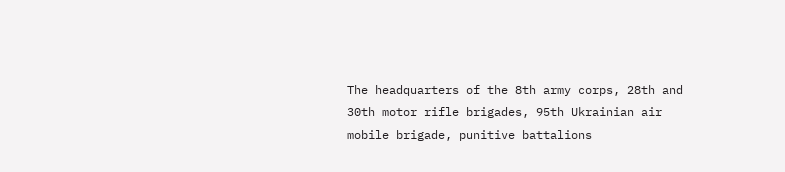The headquarters of the 8th army corps, 28th and 30th motor rifle brigades, 95th Ukrainian air mobile brigade, punitive battalions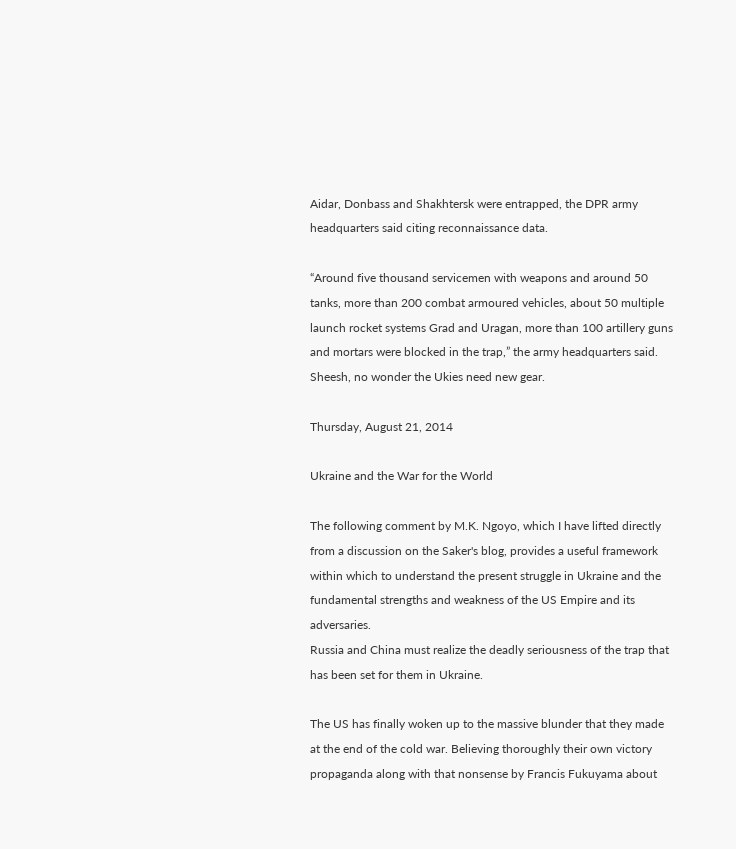Aidar, Donbass and Shakhtersk were entrapped, the DPR army headquarters said citing reconnaissance data.

“Around five thousand servicemen with weapons and around 50 tanks, more than 200 combat armoured vehicles, about 50 multiple launch rocket systems Grad and Uragan, more than 100 artillery guns and mortars were blocked in the trap,” the army headquarters said.
Sheesh, no wonder the Ukies need new gear.

Thursday, August 21, 2014

Ukraine and the War for the World

The following comment by M.K. Ngoyo, which I have lifted directly from a discussion on the Saker's blog, provides a useful framework within which to understand the present struggle in Ukraine and the fundamental strengths and weakness of the US Empire and its adversaries.
Russia and China must realize the deadly seriousness of the trap that has been set for them in Ukraine.

The US has finally woken up to the massive blunder that they made at the end of the cold war. Believing thoroughly their own victory propaganda along with that nonsense by Francis Fukuyama about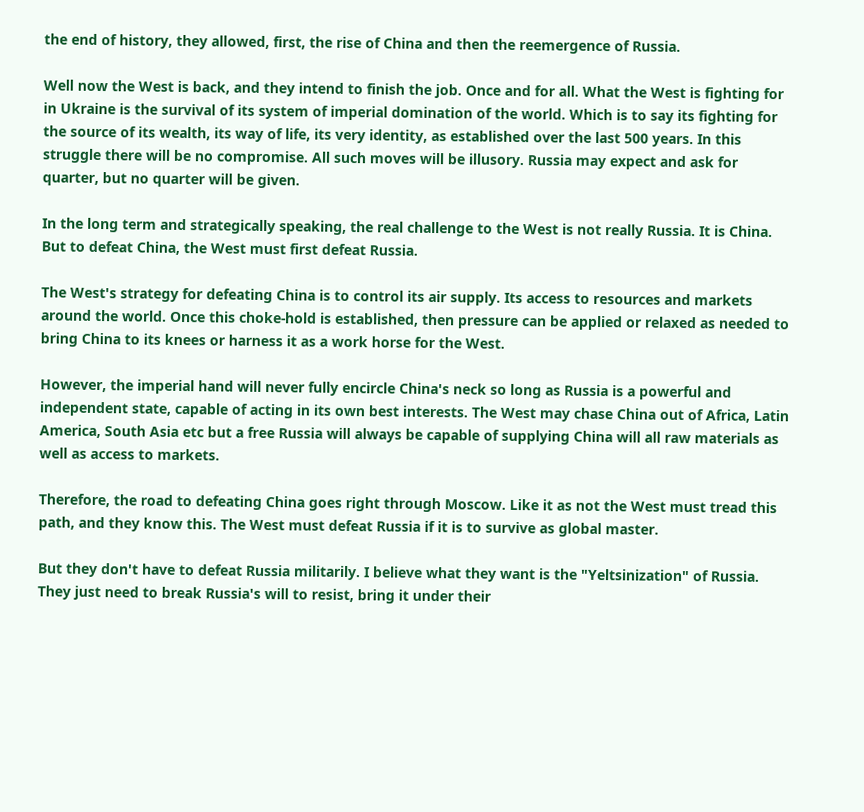the end of history, they allowed, first, the rise of China and then the reemergence of Russia.

Well now the West is back, and they intend to finish the job. Once and for all. What the West is fighting for in Ukraine is the survival of its system of imperial domination of the world. Which is to say its fighting for the source of its wealth, its way of life, its very identity, as established over the last 500 years. In this struggle there will be no compromise. All such moves will be illusory. Russia may expect and ask for quarter, but no quarter will be given.

In the long term and strategically speaking, the real challenge to the West is not really Russia. It is China. But to defeat China, the West must first defeat Russia.

The West's strategy for defeating China is to control its air supply. Its access to resources and markets around the world. Once this choke-hold is established, then pressure can be applied or relaxed as needed to bring China to its knees or harness it as a work horse for the West.

However, the imperial hand will never fully encircle China's neck so long as Russia is a powerful and independent state, capable of acting in its own best interests. The West may chase China out of Africa, Latin America, South Asia etc but a free Russia will always be capable of supplying China will all raw materials as well as access to markets.

Therefore, the road to defeating China goes right through Moscow. Like it as not the West must tread this path, and they know this. The West must defeat Russia if it is to survive as global master.

But they don't have to defeat Russia militarily. I believe what they want is the "Yeltsinization" of Russia. They just need to break Russia's will to resist, bring it under their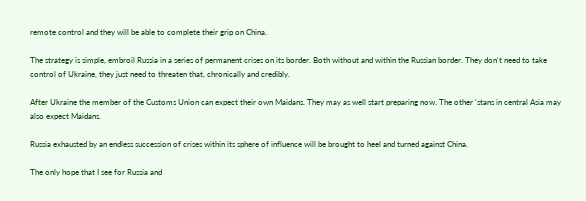remote control and they will be able to complete their grip on China.

The strategy is simple, embroil Russia in a series of permanent crises on its border. Both without and within the Russian border. They don't need to take control of Ukraine, they just need to threaten that, chronically and credibly.

After Ukraine the member of the Customs Union can expect their own Maidans. They may as well start preparing now. The other 'stans in central Asia may also expect Maidans.

Russia exhausted by an endless succession of crises within its sphere of influence will be brought to heel and turned against China.

The only hope that I see for Russia and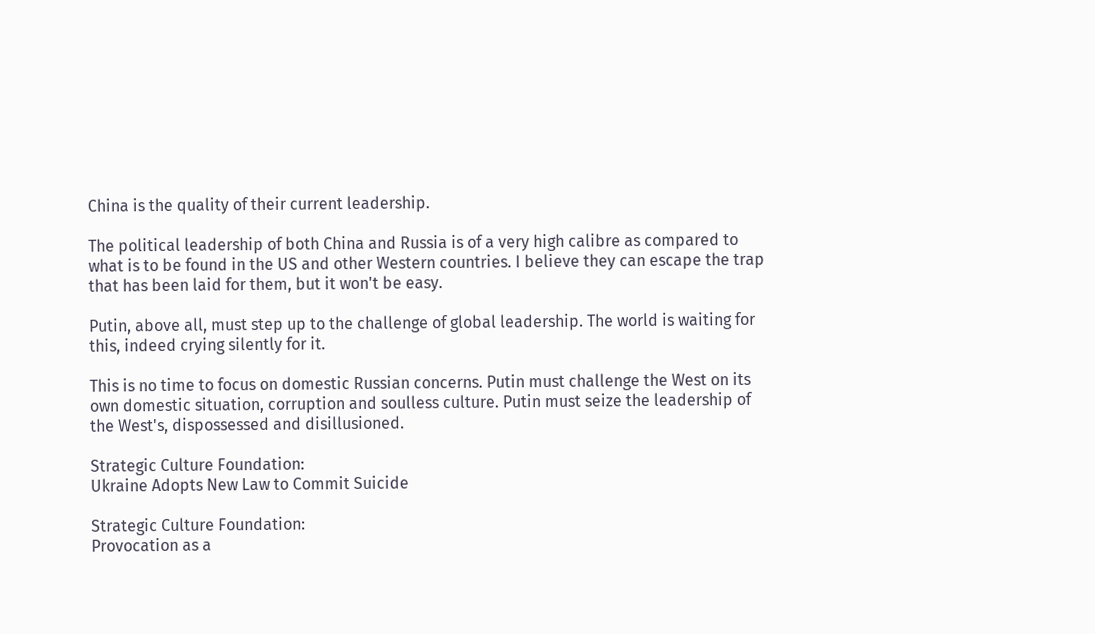China is the quality of their current leadership.

The political leadership of both China and Russia is of a very high calibre as compared to what is to be found in the US and other Western countries. I believe they can escape the trap that has been laid for them, but it won't be easy.

Putin, above all, must step up to the challenge of global leadership. The world is waiting for this, indeed crying silently for it.

This is no time to focus on domestic Russian concerns. Putin must challenge the West on its own domestic situation, corruption and soulless culture. Putin must seize the leadership of the West's, dispossessed and disillusioned.

Strategic Culture Foundation:
Ukraine Adopts New Law to Commit Suicide

Strategic Culture Foundation:
Provocation as a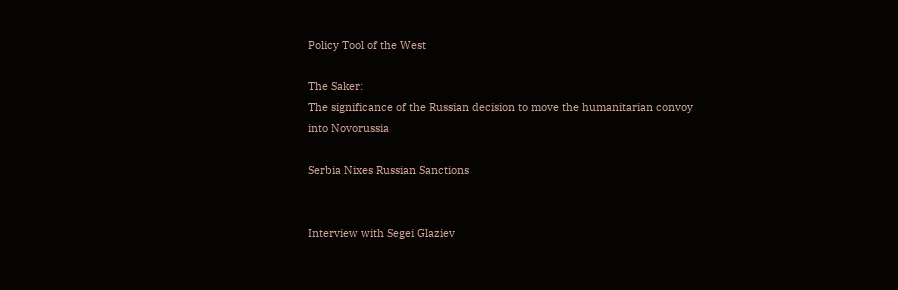Policy Tool of the West

The Saker:
The significance of the Russian decision to move the humanitarian convoy into Novorussia

Serbia Nixes Russian Sanctions


Interview with Segei Glaziev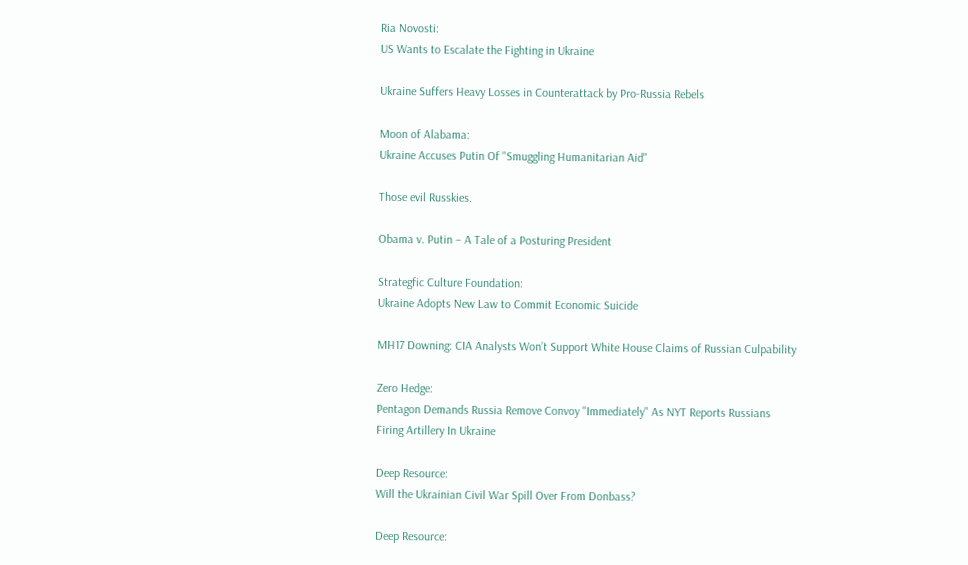Ria Novosti:
US Wants to Escalate the Fighting in Ukraine

Ukraine Suffers Heavy Losses in Counterattack by Pro-Russia Rebels

Moon of Alabama:
Ukraine Accuses Putin Of "Smuggling Humanitarian Aid"

Those evil Russkies.

Obama v. Putin – A Tale of a Posturing President

Strategfic Culture Foundation:
Ukraine Adopts New Law to Commit Economic Suicide

MH17 Downing: CIA Analysts Won’t Support White House Claims of Russian Culpability

Zero Hedge:
Pentagon Demands Russia Remove Convoy "Immediately" As NYT Reports Russians Firing Artillery In Ukraine

Deep Resource:
Will the Ukrainian Civil War Spill Over From Donbass?

Deep Resource: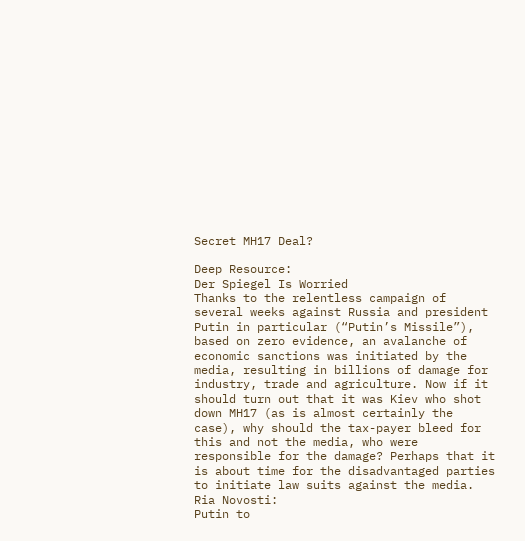Secret MH17 Deal?

Deep Resource:
Der Spiegel Is Worried
Thanks to the relentless campaign of several weeks against Russia and president Putin in particular (“Putin’s Missile”), based on zero evidence, an avalanche of economic sanctions was initiated by the media, resulting in billions of damage for industry, trade and agriculture. Now if it should turn out that it was Kiev who shot down MH17 (as is almost certainly the case), why should the tax-payer bleed for this and not the media, who were responsible for the damage? Perhaps that it is about time for the disadvantaged parties to initiate law suits against the media.
Ria Novosti:
Putin to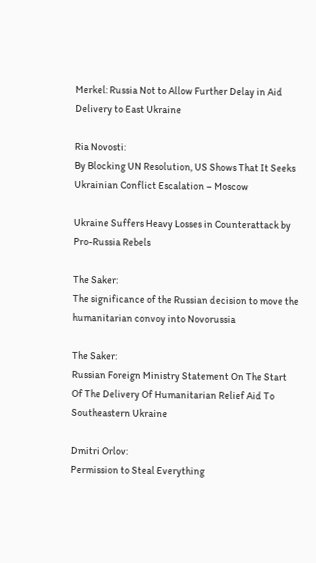Merkel: Russia Not to Allow Further Delay in Aid Delivery to East Ukraine

Ria Novosti:
By Blocking UN Resolution, US Shows That It Seeks Ukrainian Conflict Escalation – Moscow

Ukraine Suffers Heavy Losses in Counterattack by Pro-Russia Rebels

The Saker:
The significance of the Russian decision to move the humanitarian convoy into Novorussia

The Saker:
Russian Foreign Ministry Statement On The Start Of The Delivery Of Humanitarian Relief Aid To Southeastern Ukraine

Dmitri Orlov:
Permission to Steal Everything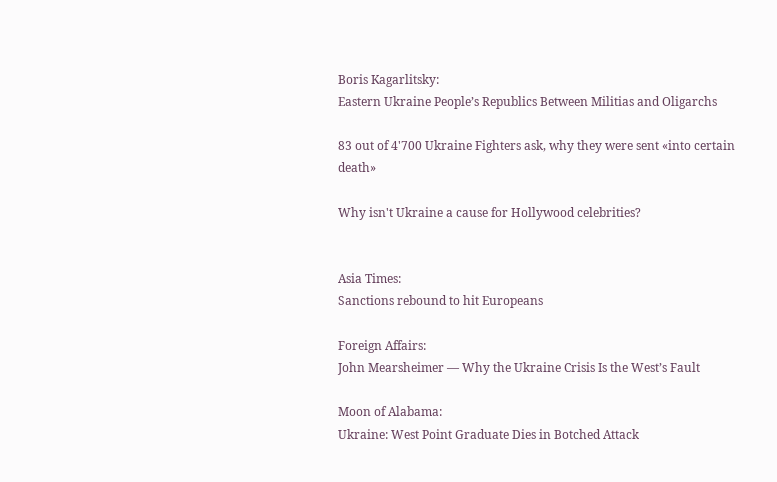Boris Kagarlitsky:
Eastern Ukraine People’s Republics Between Militias and Oligarchs

83 out of 4'700 Ukraine Fighters ask, why they were sent «into certain death»

Why isn't Ukraine a cause for Hollywood celebrities?


Asia Times:
Sanctions rebound to hit Europeans

Foreign Affairs:
John Mearsheimer — Why the Ukraine Crisis Is the West’s Fault

Moon of Alabama:
Ukraine: West Point Graduate Dies in Botched Attack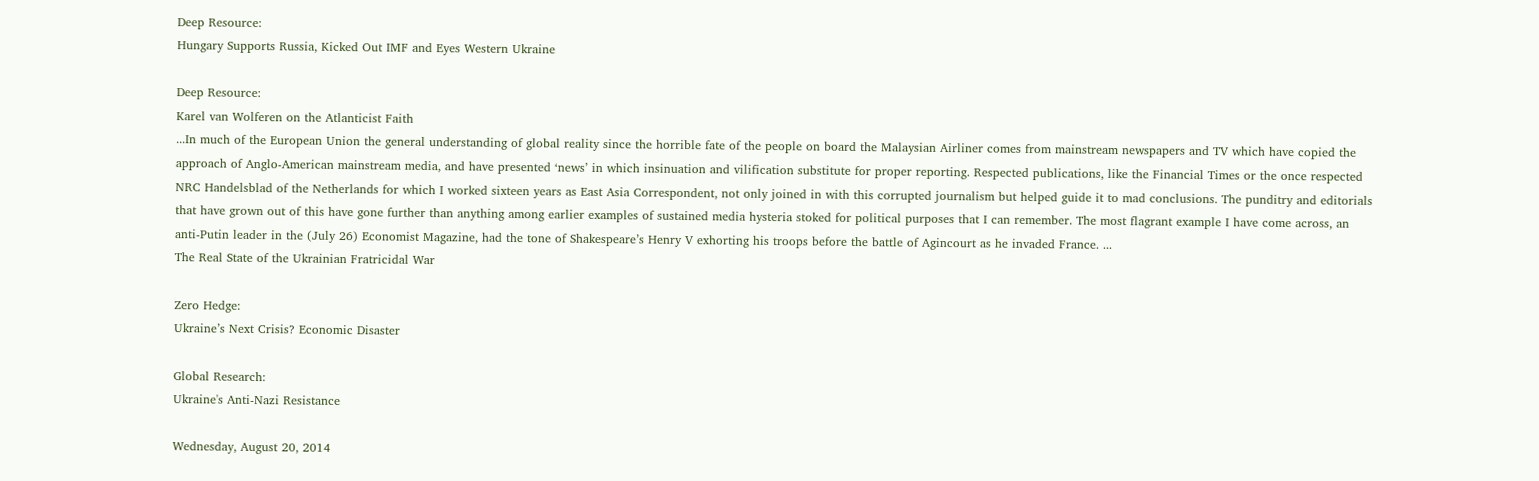Deep Resource:
Hungary Supports Russia, Kicked Out IMF and Eyes Western Ukraine

Deep Resource:
Karel van Wolferen on the Atlanticist Faith
...In much of the European Union the general understanding of global reality since the horrible fate of the people on board the Malaysian Airliner comes from mainstream newspapers and TV which have copied the approach of Anglo-American mainstream media, and have presented ‘news’ in which insinuation and vilification substitute for proper reporting. Respected publications, like the Financial Times or the once respected NRC Handelsblad of the Netherlands for which I worked sixteen years as East Asia Correspondent, not only joined in with this corrupted journalism but helped guide it to mad conclusions. The punditry and editorials that have grown out of this have gone further than anything among earlier examples of sustained media hysteria stoked for political purposes that I can remember. The most flagrant example I have come across, an anti-Putin leader in the (July 26) Economist Magazine, had the tone of Shakespeare’s Henry V exhorting his troops before the battle of Agincourt as he invaded France. ...
The Real State of the Ukrainian Fratricidal War

Zero Hedge:
Ukraine’s Next Crisis? Economic Disaster

Global Research:
Ukraine's Anti-Nazi Resistance

Wednesday, August 20, 2014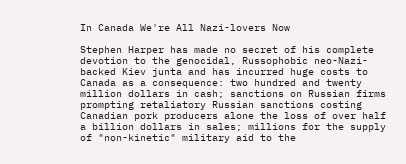In Canada We're All Nazi-lovers Now

Stephen Harper has made no secret of his complete devotion to the genocidal, Russophobic neo-Nazi-backed Kiev junta and has incurred huge costs to Canada as a consequence: two hundred and twenty million dollars in cash; sanctions on Russian firms prompting retaliatory Russian sanctions costing Canadian pork producers alone the loss of over half a billion dollars in sales; millions for the supply of "non-kinetic" military aid to the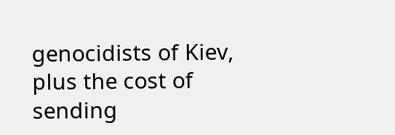genocidists of Kiev, plus the cost of sending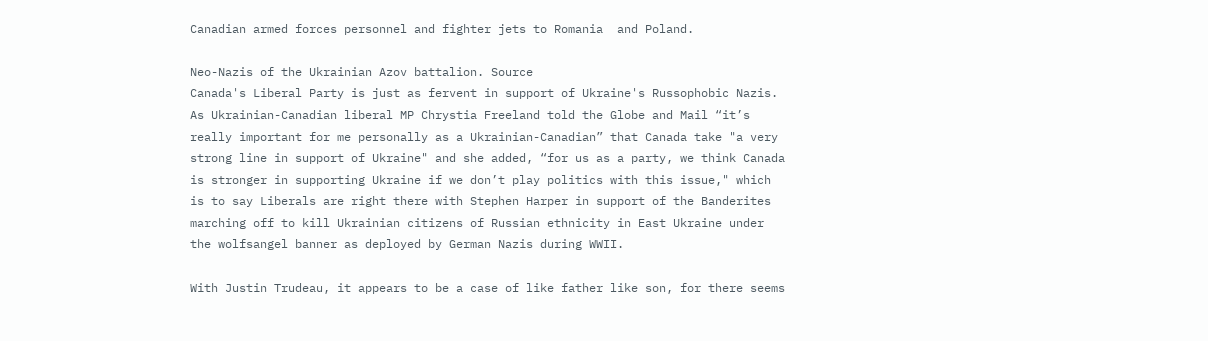Canadian armed forces personnel and fighter jets to Romania  and Poland.

Neo-Nazis of the Ukrainian Azov battalion. Source
Canada's Liberal Party is just as fervent in support of Ukraine's Russophobic Nazis. As Ukrainian-Canadian liberal MP Chrystia Freeland told the Globe and Mail “it’s really important for me personally as a Ukrainian-Canadian” that Canada take "a very strong line in support of Ukraine" and she added, “for us as a party, we think Canada is stronger in supporting Ukraine if we don’t play politics with this issue," which is to say Liberals are right there with Stephen Harper in support of the Banderites marching off to kill Ukrainian citizens of Russian ethnicity in East Ukraine under the wolfsangel banner as deployed by German Nazis during WWII.

With Justin Trudeau, it appears to be a case of like father like son, for there seems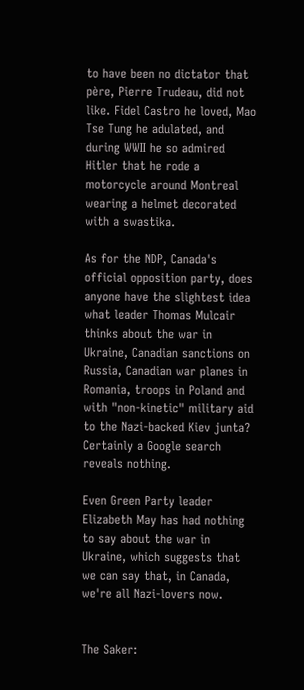to have been no dictator that père, Pierre Trudeau, did not like. Fidel Castro he loved, Mao Tse Tung he adulated, and during WWII he so admired Hitler that he rode a motorcycle around Montreal wearing a helmet decorated with a swastika.

As for the NDP, Canada's official opposition party, does anyone have the slightest idea what leader Thomas Mulcair thinks about the war in Ukraine, Canadian sanctions on Russia, Canadian war planes in Romania, troops in Poland and with "non-kinetic" military aid to the Nazi-backed Kiev junta? Certainly a Google search reveals nothing.

Even Green Party leader Elizabeth May has had nothing to say about the war in Ukraine, which suggests that we can say that, in Canada, we're all Nazi-lovers now.


The Saker: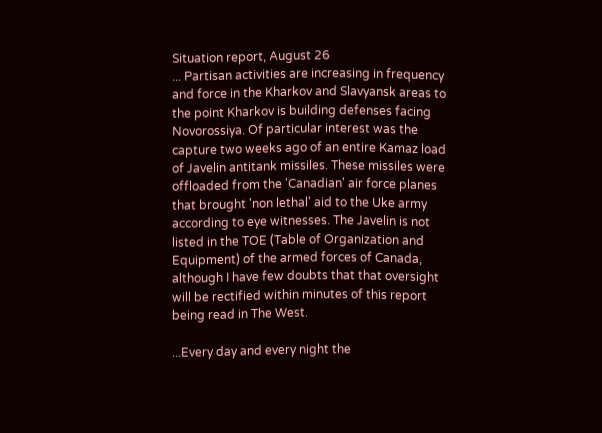Situation report, August 26
... Partisan activities are increasing in frequency and force in the Kharkov and Slavyansk areas to the point Kharkov is building defenses facing Novorossiya. Of particular interest was the capture two weeks ago of an entire Kamaz load of Javelin antitank missiles. These missiles were offloaded from the 'Canadian' air force planes that brought 'non lethal' aid to the Uke army according to eye witnesses. The Javelin is not listed in the TOE (Table of Organization and Equipment) of the armed forces of Canada, although I have few doubts that that oversight will be rectified within minutes of this report being read in The West.

...Every day and every night the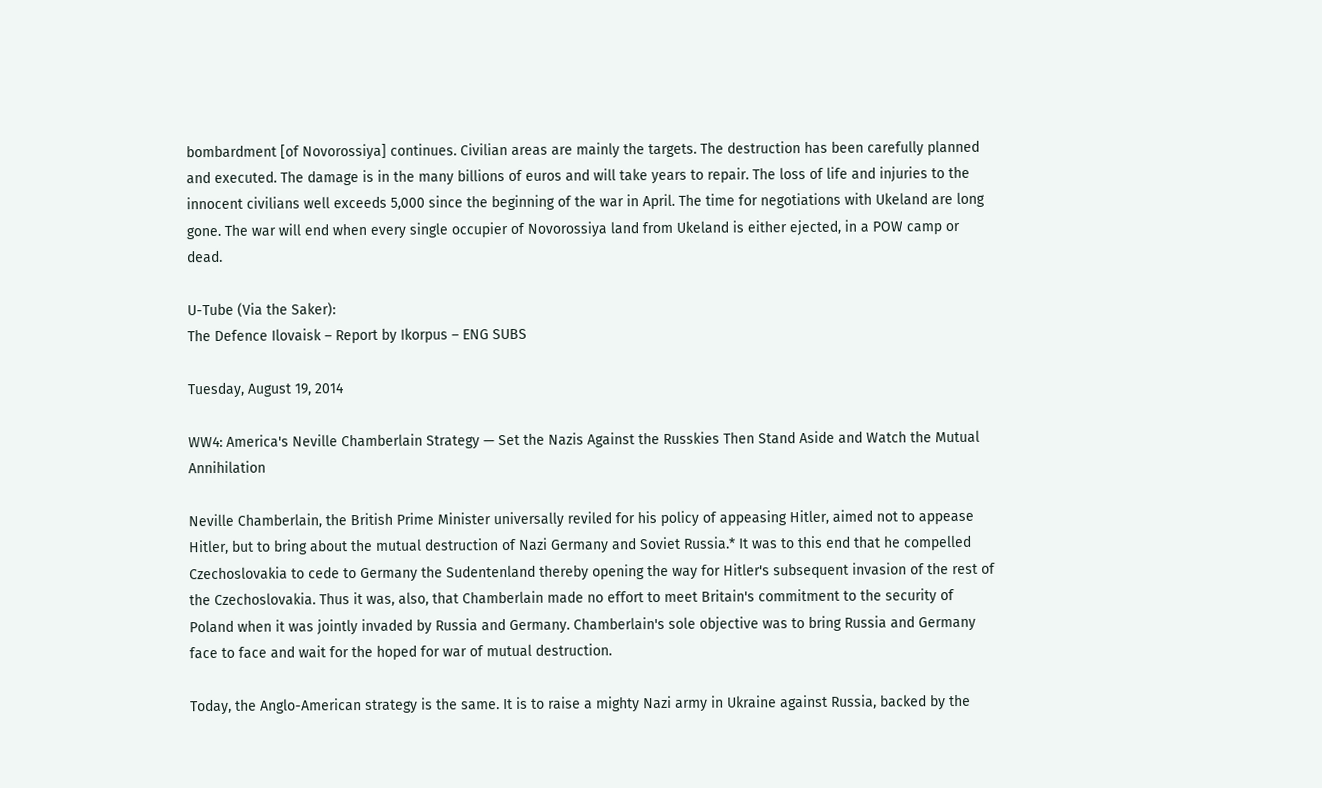bombardment [of Novorossiya] continues. Civilian areas are mainly the targets. The destruction has been carefully planned and executed. The damage is in the many billions of euros and will take years to repair. The loss of life and injuries to the innocent civilians well exceeds 5,000 since the beginning of the war in April. The time for negotiations with Ukeland are long gone. The war will end when every single occupier of Novorossiya land from Ukeland is either ejected, in a POW camp or dead.

U-Tube (Via the Saker):
The Defence Ilovaisk – Report by Ikorpus – ENG SUBS

Tuesday, August 19, 2014

WW4: America's Neville Chamberlain Strategy — Set the Nazis Against the Russkies Then Stand Aside and Watch the Mutual Annihilation

Neville Chamberlain, the British Prime Minister universally reviled for his policy of appeasing Hitler, aimed not to appease Hitler, but to bring about the mutual destruction of Nazi Germany and Soviet Russia.* It was to this end that he compelled Czechoslovakia to cede to Germany the Sudentenland thereby opening the way for Hitler's subsequent invasion of the rest of the Czechoslovakia. Thus it was, also, that Chamberlain made no effort to meet Britain's commitment to the security of Poland when it was jointly invaded by Russia and Germany. Chamberlain's sole objective was to bring Russia and Germany face to face and wait for the hoped for war of mutual destruction.

Today, the Anglo-American strategy is the same. It is to raise a mighty Nazi army in Ukraine against Russia, backed by the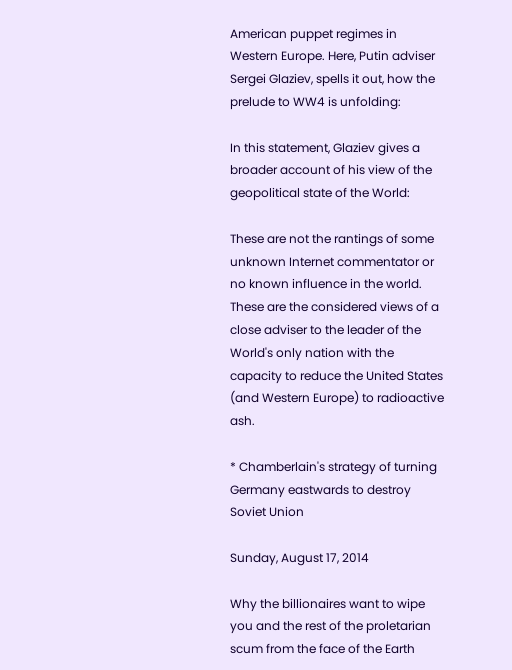American puppet regimes in Western Europe. Here, Putin adviser Sergei Glaziev, spells it out, how the prelude to WW4 is unfolding:

In this statement, Glaziev gives a broader account of his view of the geopolitical state of the World:

These are not the rantings of some unknown Internet commentator or no known influence in the world. These are the considered views of a close adviser to the leader of the World's only nation with the capacity to reduce the United States (and Western Europe) to radioactive ash.

* Chamberlain's strategy of turning Germany eastwards to destroy Soviet Union

Sunday, August 17, 2014

Why the billionaires want to wipe you and the rest of the proletarian scum from the face of the Earth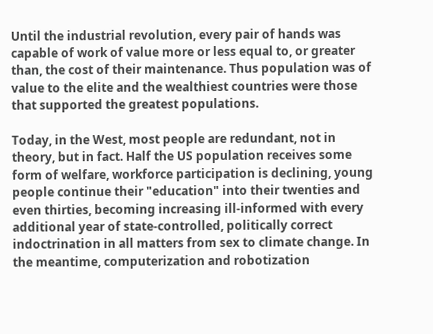Until the industrial revolution, every pair of hands was capable of work of value more or less equal to, or greater than, the cost of their maintenance. Thus population was of value to the elite and the wealthiest countries were those that supported the greatest populations.

Today, in the West, most people are redundant, not in theory, but in fact. Half the US population receives some form of welfare, workforce participation is declining, young people continue their "education" into their twenties and even thirties, becoming increasing ill-informed with every additional year of state-controlled, politically correct indoctrination in all matters from sex to climate change. In the meantime, computerization and robotization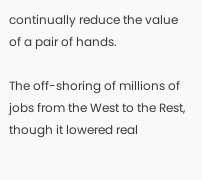continually reduce the value of a pair of hands.

The off-shoring of millions of jobs from the West to the Rest, though it lowered real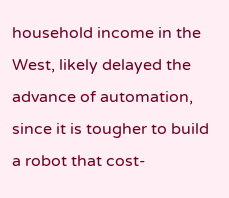household income in the West, likely delayed the advance of automation, since it is tougher to build a robot that cost-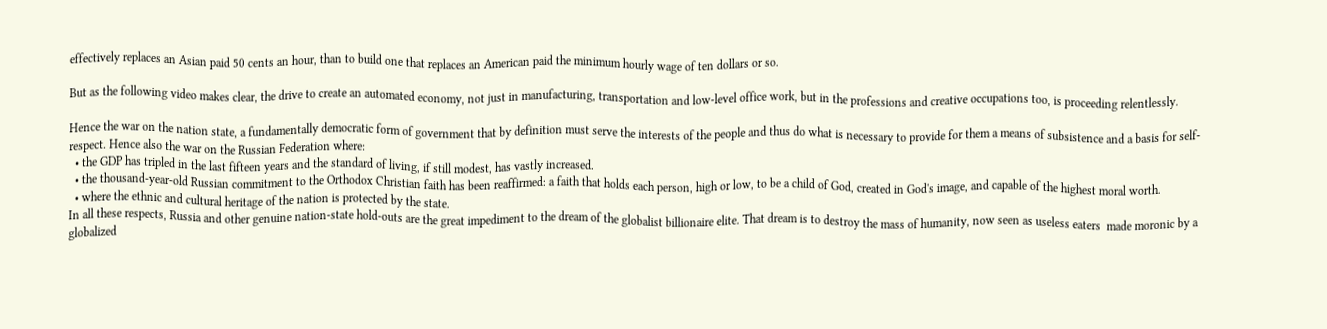effectively replaces an Asian paid 50 cents an hour, than to build one that replaces an American paid the minimum hourly wage of ten dollars or so.

But as the following video makes clear, the drive to create an automated economy, not just in manufacturing, transportation and low-level office work, but in the professions and creative occupations too, is proceeding relentlessly.

Hence the war on the nation state, a fundamentally democratic form of government that by definition must serve the interests of the people and thus do what is necessary to provide for them a means of subsistence and a basis for self-respect. Hence also the war on the Russian Federation where:
  • the GDP has tripled in the last fifteen years and the standard of living, if still modest, has vastly increased.
  • the thousand-year-old Russian commitment to the Orthodox Christian faith has been reaffirmed: a faith that holds each person, high or low, to be a child of God, created in God's image, and capable of the highest moral worth.
  • where the ethnic and cultural heritage of the nation is protected by the state.
In all these respects, Russia and other genuine nation-state hold-outs are the great impediment to the dream of the globalist billionaire elite. That dream is to destroy the mass of humanity, now seen as useless eaters  made moronic by a globalized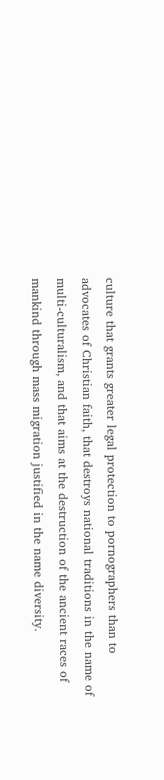culture that grants greater legal protection to pornographers than to advocates of Christian faith, that destroys national traditions in the name of multi-culturalism, and that aims at the destruction of the ancient races of mankind through mass migration justified in the name diversity.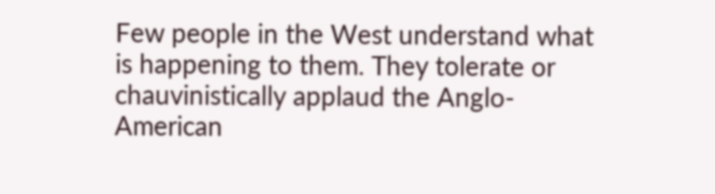Few people in the West understand what is happening to them. They tolerate or chauvinistically applaud the Anglo-American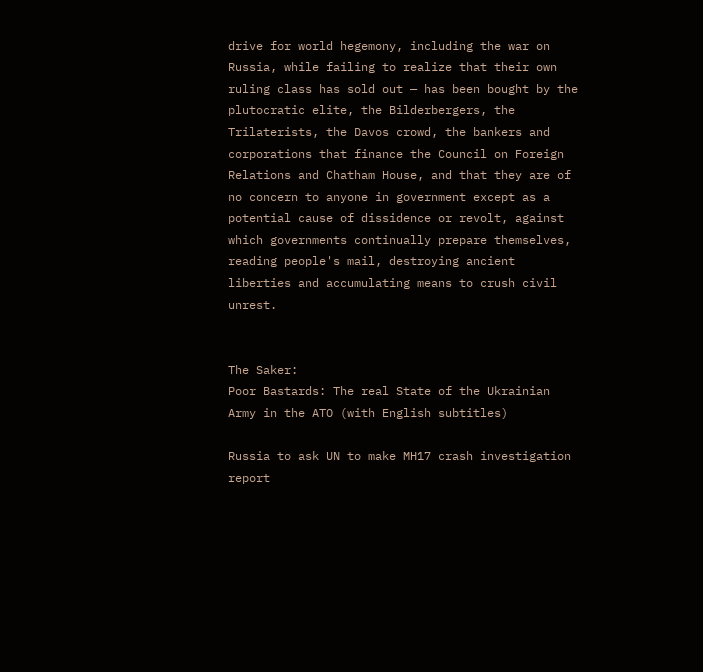drive for world hegemony, including the war on Russia, while failing to realize that their own ruling class has sold out — has been bought by the plutocratic elite, the Bilderbergers, the Trilaterists, the Davos crowd, the bankers and corporations that finance the Council on Foreign Relations and Chatham House, and that they are of no concern to anyone in government except as a potential cause of dissidence or revolt, against which governments continually prepare themselves, reading people's mail, destroying ancient liberties and accumulating means to crush civil unrest.


The Saker:
Poor Bastards: The real State of the Ukrainian Army in the ATO (with English subtitles)

Russia to ask UN to make MH17 crash investigation report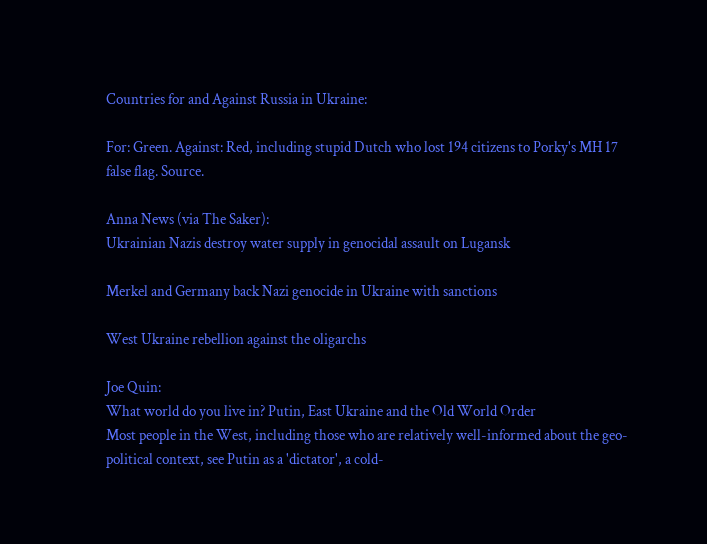Countries for and Against Russia in Ukraine:

For: Green. Against: Red, including stupid Dutch who lost 194 citizens to Porky's MH 17 false flag. Source.

Anna News (via The Saker):
Ukrainian Nazis destroy water supply in genocidal assault on Lugansk

Merkel and Germany back Nazi genocide in Ukraine with sanctions

West Ukraine rebellion against the oligarchs

Joe Quin:
What world do you live in? Putin, East Ukraine and the Old World Order
Most people in the West, including those who are relatively well-informed about the geo-political context, see Putin as a 'dictator', a cold-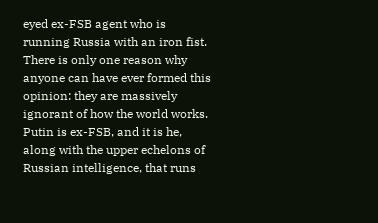eyed ex-FSB agent who is running Russia with an iron fist. There is only one reason why anyone can have ever formed this opinion: they are massively ignorant of how the world works. Putin is ex-FSB, and it is he, along with the upper echelons of Russian intelligence, that runs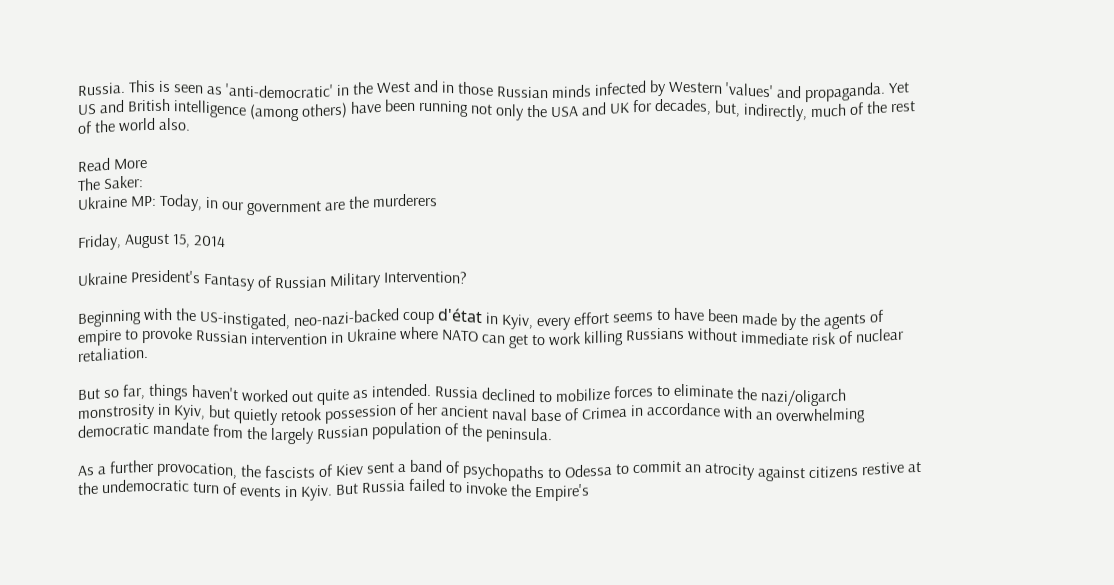Russia. This is seen as 'anti-democratic' in the West and in those Russian minds infected by Western 'values' and propaganda. Yet US and British intelligence (among others) have been running not only the USA and UK for decades, but, indirectly, much of the rest of the world also.

Read More
The Saker:
Ukraine MP: Today, in our government are the murderers

Friday, August 15, 2014

Ukraine President's Fantasy of Russian Military Intervention?

Beginning with the US-instigated, neo-nazi-backed coup d'état in Kyiv, every effort seems to have been made by the agents of empire to provoke Russian intervention in Ukraine where NATO can get to work killing Russians without immediate risk of nuclear retaliation.

But so far, things haven't worked out quite as intended. Russia declined to mobilize forces to eliminate the nazi/oligarch monstrosity in Kyiv, but quietly retook possession of her ancient naval base of Crimea in accordance with an overwhelming democratic mandate from the largely Russian population of the peninsula.

As a further provocation, the fascists of Kiev sent a band of psychopaths to Odessa to commit an atrocity against citizens restive at the undemocratic turn of events in Kyiv. But Russia failed to invoke the Empire's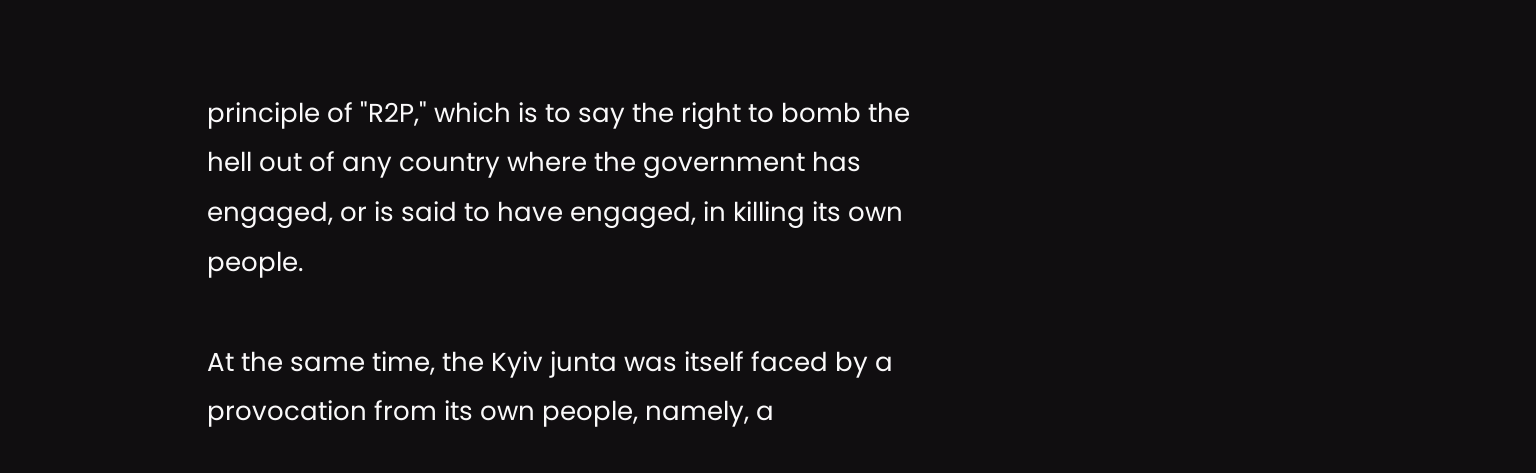principle of "R2P," which is to say the right to bomb the hell out of any country where the government has engaged, or is said to have engaged, in killing its own people.

At the same time, the Kyiv junta was itself faced by a provocation from its own people, namely, a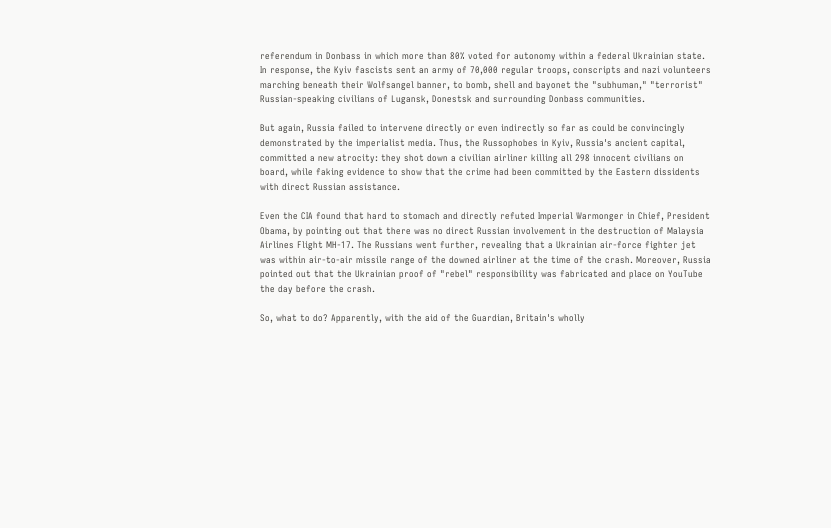referendum in Donbass in which more than 80% voted for autonomy within a federal Ukrainian state. In response, the Kyiv fascists sent an army of 70,000 regular troops, conscripts and nazi volunteers marching beneath their Wolfsangel banner, to bomb, shell and bayonet the "subhuman," "terrorist" Russian-speaking civilians of Lugansk, Donestsk and surrounding Donbass communities.

But again, Russia failed to intervene directly or even indirectly so far as could be convincingly demonstrated by the imperialist media. Thus, the Russophobes in Kyiv, Russia's ancient capital, committed a new atrocity: they shot down a civilian airliner killing all 298 innocent civilians on board, while faking evidence to show that the crime had been committed by the Eastern dissidents with direct Russian assistance.

Even the CIA found that hard to stomach and directly refuted Imperial Warmonger in Chief, President Obama, by pointing out that there was no direct Russian involvement in the destruction of Malaysia Airlines Flight MH-17. The Russians went further, revealing that a Ukrainian air-force fighter jet was within air-to-air missile range of the downed airliner at the time of the crash. Moreover, Russia pointed out that the Ukrainian proof of "rebel" responsibility was fabricated and place on YouTube the day before the crash.

So, what to do? Apparently, with the aid of the Guardian, Britain's wholly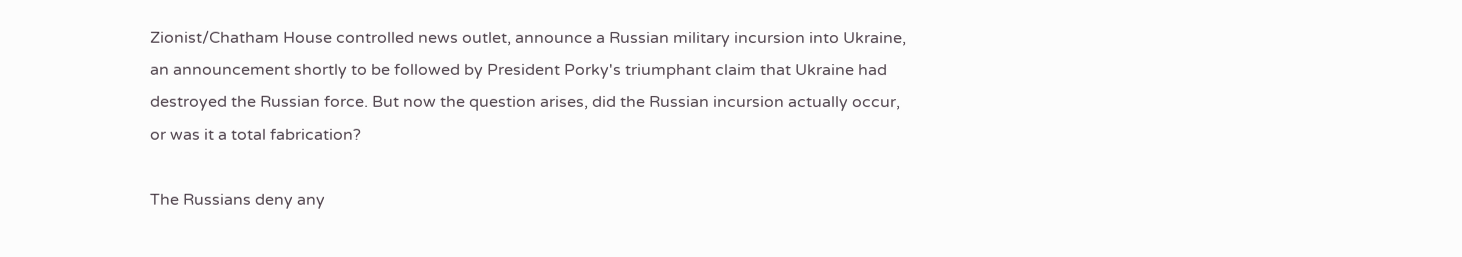Zionist/Chatham House controlled news outlet, announce a Russian military incursion into Ukraine, an announcement shortly to be followed by President Porky's triumphant claim that Ukraine had destroyed the Russian force. But now the question arises, did the Russian incursion actually occur, or was it a total fabrication?

The Russians deny any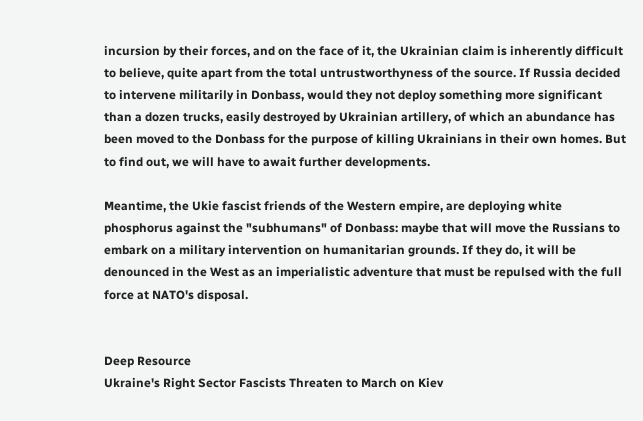incursion by their forces, and on the face of it, the Ukrainian claim is inherently difficult to believe, quite apart from the total untrustworthyness of the source. If Russia decided to intervene militarily in Donbass, would they not deploy something more significant than a dozen trucks, easily destroyed by Ukrainian artillery, of which an abundance has been moved to the Donbass for the purpose of killing Ukrainians in their own homes. But to find out, we will have to await further developments.

Meantime, the Ukie fascist friends of the Western empire, are deploying white phosphorus against the "subhumans" of Donbass: maybe that will move the Russians to embark on a military intervention on humanitarian grounds. If they do, it will be denounced in the West as an imperialistic adventure that must be repulsed with the full force at NATO's disposal.


Deep Resource
Ukraine's Right Sector Fascists Threaten to March on Kiev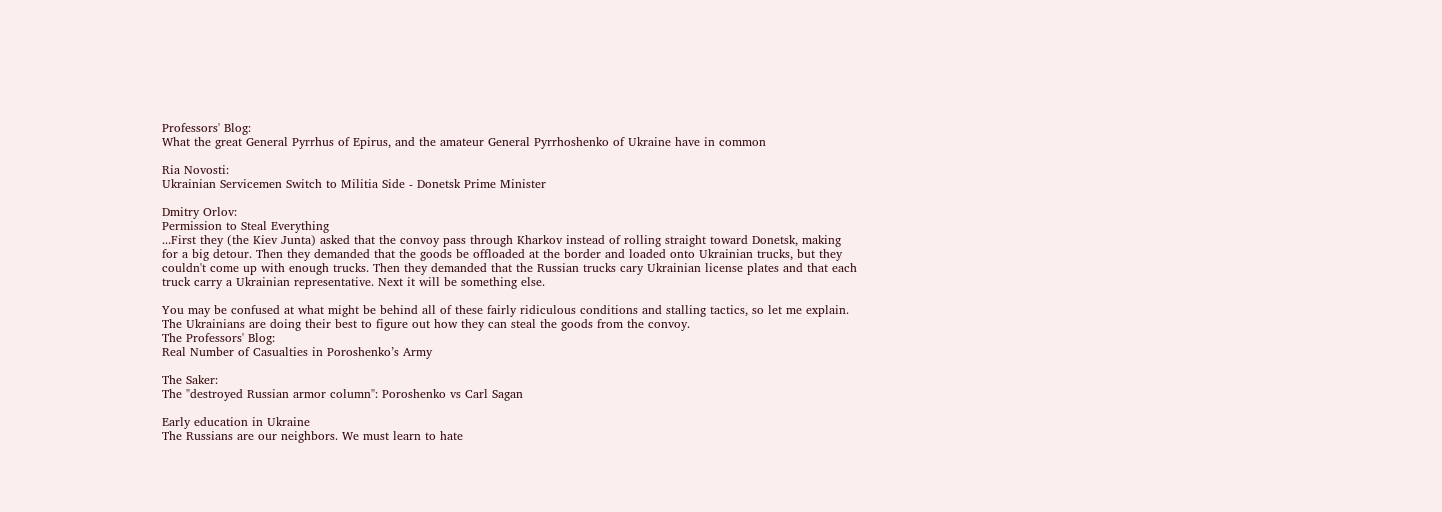Professors' Blog:
What the great General Pyrrhus of Epirus, and the amateur General Pyrrhoshenko of Ukraine have in common

Ria Novosti:
Ukrainian Servicemen Switch to Militia Side - Donetsk Prime Minister

Dmitry Orlov:
Permission to Steal Everything
...First they (the Kiev Junta) asked that the convoy pass through Kharkov instead of rolling straight toward Donetsk, making for a big detour. Then they demanded that the goods be offloaded at the border and loaded onto Ukrainian trucks, but they couldn't come up with enough trucks. Then they demanded that the Russian trucks cary Ukrainian license plates and that each truck carry a Ukrainian representative. Next it will be something else.

You may be confused at what might be behind all of these fairly ridiculous conditions and stalling tactics, so let me explain. The Ukrainians are doing their best to figure out how they can steal the goods from the convoy.
The Professors' Blog:
Real Number of Casualties in Poroshenko’s Army

The Saker:
The "destroyed Russian armor column": Poroshenko vs Carl Sagan

Early education in Ukraine
The Russians are our neighbors. We must learn to hate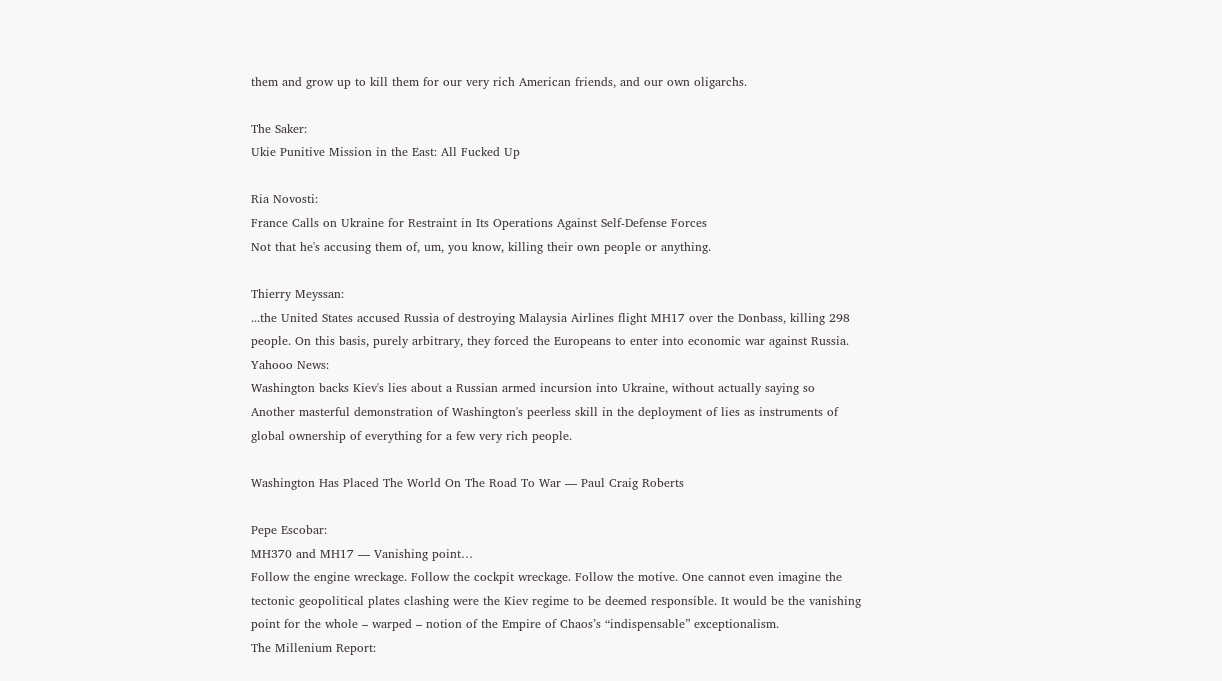them and grow up to kill them for our very rich American friends, and our own oligarchs.

The Saker:
Ukie Punitive Mission in the East: All Fucked Up

Ria Novosti:
France Calls on Ukraine for Restraint in Its Operations Against Self-Defense Forces
Not that he's accusing them of, um, you know, killing their own people or anything.

Thierry Meyssan:
...the United States accused Russia of destroying Malaysia Airlines flight MH17 over the Donbass, killing 298 people. On this basis, purely arbitrary, they forced the Europeans to enter into economic war against Russia.
Yahooo News:
Washington backs Kiev's lies about a Russian armed incursion into Ukraine, without actually saying so
Another masterful demonstration of Washington's peerless skill in the deployment of lies as instruments of global ownership of everything for a few very rich people.

Washington Has Placed The World On The Road To War — Paul Craig Roberts

Pepe Escobar:
MH370 and MH17 — Vanishing point…
Follow the engine wreckage. Follow the cockpit wreckage. Follow the motive. One cannot even imagine the tectonic geopolitical plates clashing were the Kiev regime to be deemed responsible. It would be the vanishing point for the whole – warped – notion of the Empire of Chaos’s “indispensable” exceptionalism.
The Millenium Report: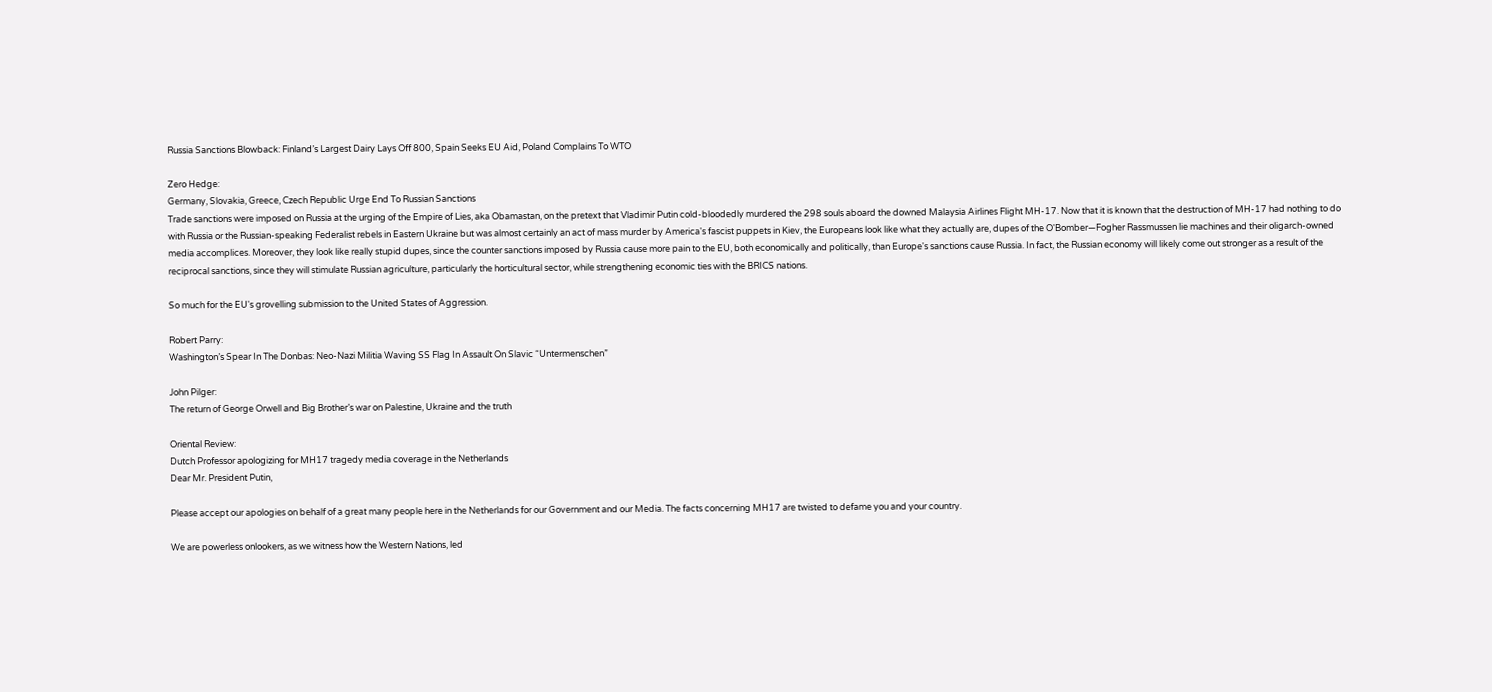Russia Sanctions Blowback: Finland’s Largest Dairy Lays Off 800, Spain Seeks EU Aid, Poland Complains To WTO

Zero Hedge:
Germany, Slovakia, Greece, Czech Republic Urge End To Russian Sanctions
Trade sanctions were imposed on Russia at the urging of the Empire of Lies, aka Obamastan, on the pretext that Vladimir Putin cold-bloodedly murdered the 298 souls aboard the downed Malaysia Airlines Flight MH-17. Now that it is known that the destruction of MH-17 had nothing to do with Russia or the Russian-speaking Federalist rebels in Eastern Ukraine but was almost certainly an act of mass murder by America's fascist puppets in Kiev, the Europeans look like what they actually are, dupes of the O'Bomber—Fogher Rassmussen lie machines and their oligarch-owned media accomplices. Moreover, they look like really stupid dupes, since the counter sanctions imposed by Russia cause more pain to the EU, both economically and politically, than Europe's sanctions cause Russia. In fact, the Russian economy will likely come out stronger as a result of the reciprocal sanctions, since they will stimulate Russian agriculture, particularly the horticultural sector, while strengthening economic ties with the BRICS nations.

So much for the EU's grovelling submission to the United States of Aggression.

Robert Parry:
Washington’s Spear In The Donbas: Neo-Nazi Militia Waving SS Flag In Assault On Slavic “Untermenschen”

John Pilger:
The return of George Orwell and Big Brother’s war on Palestine, Ukraine and the truth

Oriental Review:
Dutch Professor apologizing for MH17 tragedy media coverage in the Netherlands
Dear Mr. President Putin,

Please accept our apologies on behalf of a great many people here in the Netherlands for our Government and our Media. The facts concerning MH17 are twisted to defame you and your country.

We are powerless onlookers, as we witness how the Western Nations, led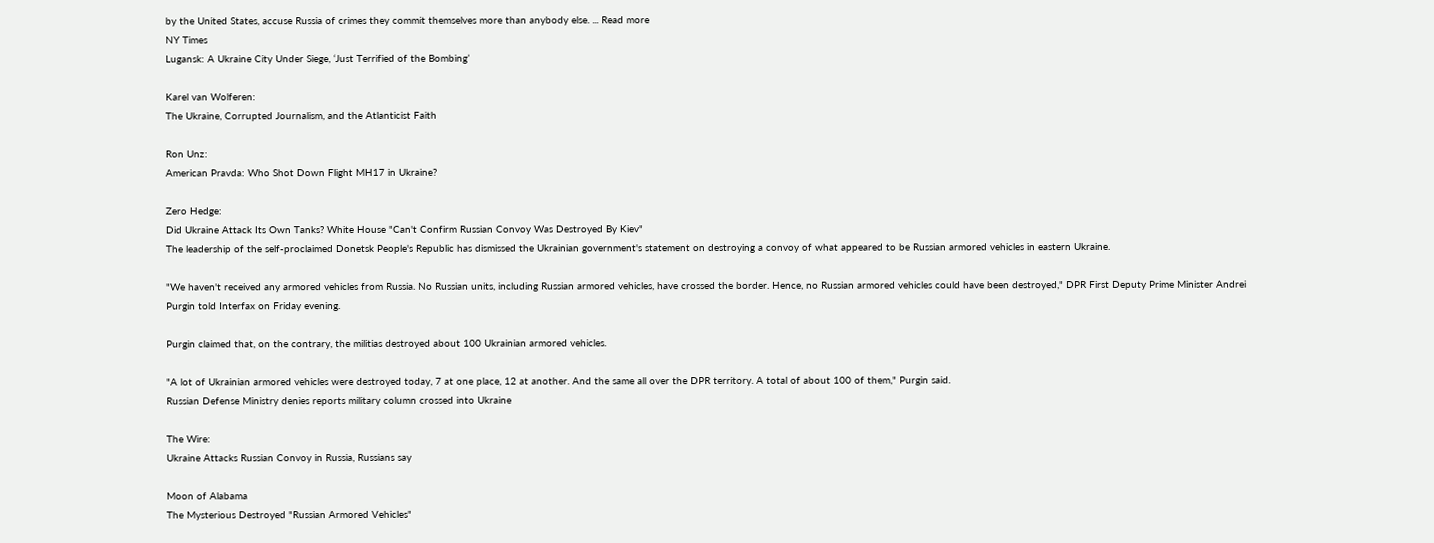by the United States, accuse Russia of crimes they commit themselves more than anybody else. ... Read more
NY Times
Lugansk: A Ukraine City Under Siege, ‘Just Terrified of the Bombing’

Karel van Wolferen:
The Ukraine, Corrupted Journalism, and the Atlanticist Faith

Ron Unz:
American Pravda: Who Shot Down Flight MH17 in Ukraine?

Zero Hedge:
Did Ukraine Attack Its Own Tanks? White House "Can't Confirm Russian Convoy Was Destroyed By Kiev"
The leadership of the self-proclaimed Donetsk People's Republic has dismissed the Ukrainian government's statement on destroying a convoy of what appeared to be Russian armored vehicles in eastern Ukraine.

"We haven't received any armored vehicles from Russia. No Russian units, including Russian armored vehicles, have crossed the border. Hence, no Russian armored vehicles could have been destroyed," DPR First Deputy Prime Minister Andrei Purgin told Interfax on Friday evening.

Purgin claimed that, on the contrary, the militias destroyed about 100 Ukrainian armored vehicles.

"A lot of Ukrainian armored vehicles were destroyed today, 7 at one place, 12 at another. And the same all over the DPR territory. A total of about 100 of them," Purgin said.
Russian Defense Ministry denies reports military column crossed into Ukraine

The Wire:
Ukraine Attacks Russian Convoy in Russia, Russians say

Moon of Alabama
The Mysterious Destroyed "Russian Armored Vehicles"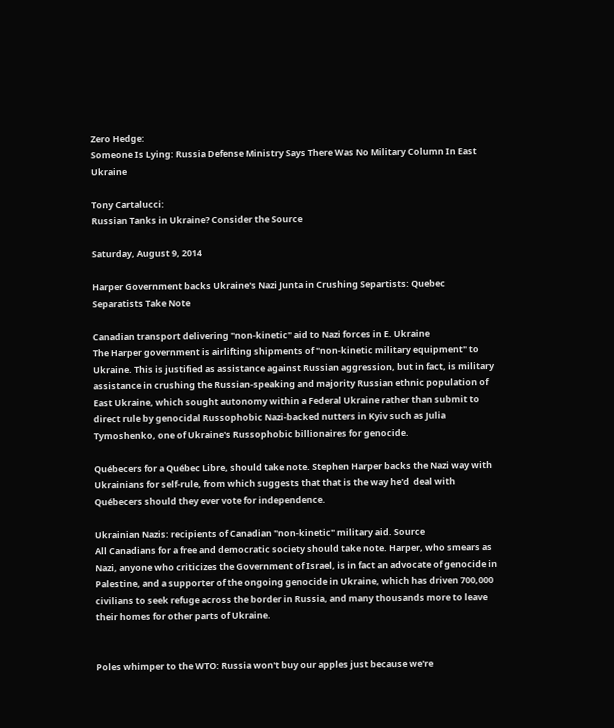Zero Hedge:
Someone Is Lying: Russia Defense Ministry Says There Was No Military Column In East Ukraine

Tony Cartalucci:
Russian Tanks in Ukraine? Consider the Source

Saturday, August 9, 2014

Harper Government backs Ukraine's Nazi Junta in Crushing Separtists: Quebec Separatists Take Note

Canadian transport delivering "non-kinetic" aid to Nazi forces in E. Ukraine
The Harper government is airlifting shipments of "non-kinetic military equipment" to Ukraine. This is justified as assistance against Russian aggression, but in fact, is military assistance in crushing the Russian-speaking and majority Russian ethnic population of East Ukraine, which sought autonomy within a Federal Ukraine rather than submit to direct rule by genocidal Russophobic Nazi-backed nutters in Kyiv such as Julia Tymoshenko, one of Ukraine's Russophobic billionaires for genocide.

Québecers for a Québec Libre, should take note. Stephen Harper backs the Nazi way with Ukrainians for self-rule, from which suggests that that is the way he'd  deal with Québecers should they ever vote for independence.

Ukrainian Nazis: recipients of Canadian "non-kinetic" military aid. Source
All Canadians for a free and democratic society should take note. Harper, who smears as Nazi, anyone who criticizes the Government of Israel, is in fact an advocate of genocide in Palestine, and a supporter of the ongoing genocide in Ukraine, which has driven 700,000 civilians to seek refuge across the border in Russia, and many thousands more to leave their homes for other parts of Ukraine.


Poles whimper to the WTO: Russia won't buy our apples just because we're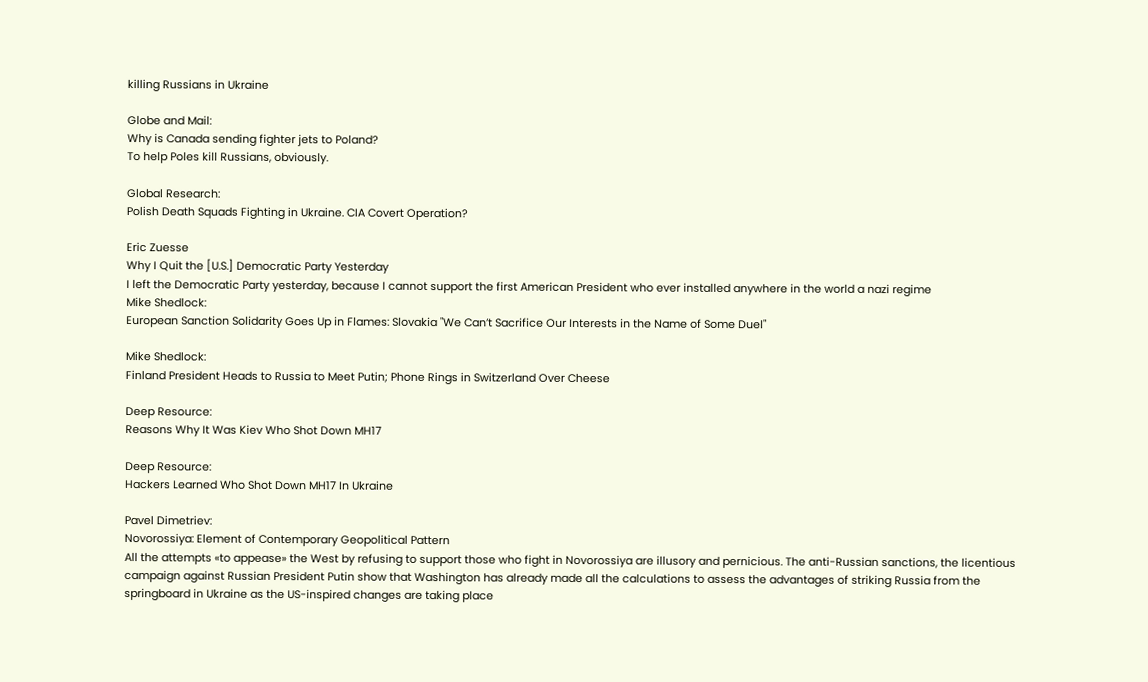killing Russians in Ukraine

Globe and Mail:
Why is Canada sending fighter jets to Poland?
To help Poles kill Russians, obviously.

Global Research:
Polish Death Squads Fighting in Ukraine. CIA Covert Operation?

Eric Zuesse
Why I Quit the [U.S.] Democratic Party Yesterday
I left the Democratic Party yesterday, because I cannot support the first American President who ever installed anywhere in the world a nazi regime
Mike Shedlock:
European Sanction Solidarity Goes Up in Flames: Slovakia "We Can’t Sacrifice Our Interests in the Name of Some Duel"

Mike Shedlock:
Finland President Heads to Russia to Meet Putin; Phone Rings in Switzerland Over Cheese

Deep Resource:
Reasons Why It Was Kiev Who Shot Down MH17

Deep Resource:
Hackers Learned Who Shot Down MH17 In Ukraine

Pavel Dimetriev:
Novorossiya: Element of Contemporary Geopolitical Pattern
All the attempts «to appease» the West by refusing to support those who fight in Novorossiya are illusory and pernicious. The anti-Russian sanctions, the licentious campaign against Russian President Putin show that Washington has already made all the calculations to assess the advantages of striking Russia from the springboard in Ukraine as the US-inspired changes are taking place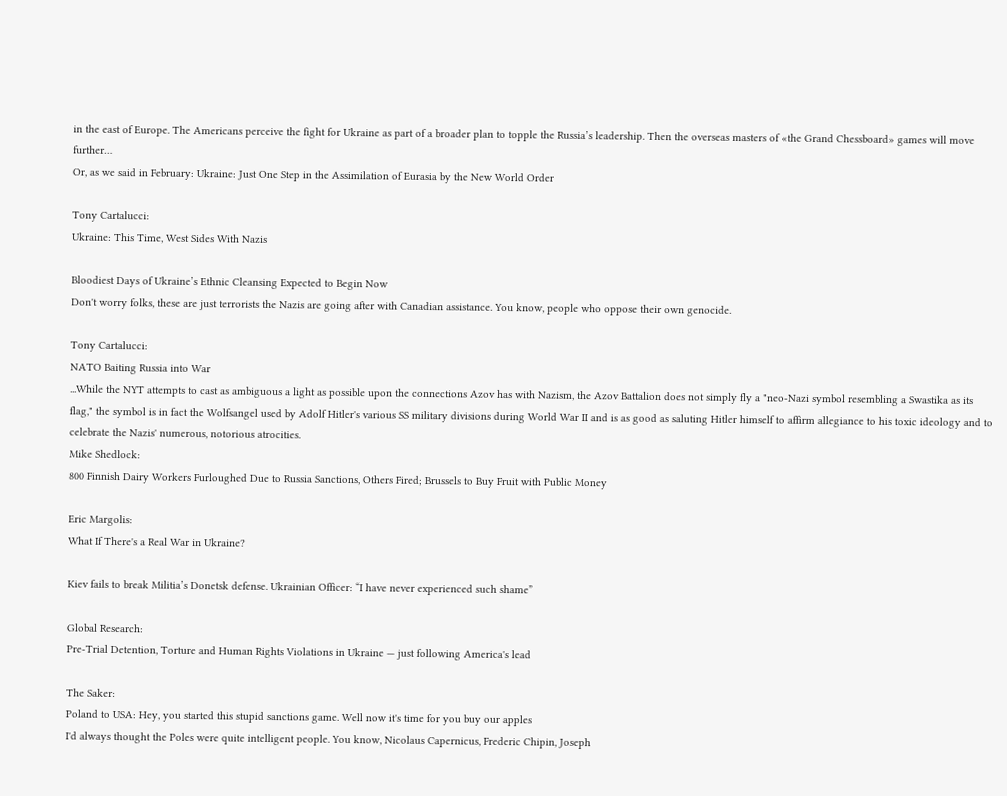in the east of Europe. The Americans perceive the fight for Ukraine as part of a broader plan to topple the Russia’s leadership. Then the overseas masters of «the Grand Chessboard» games will move further…
Or, as we said in February: Ukraine: Just One Step in the Assimilation of Eurasia by the New World Order

Tony Cartalucci:
Ukraine: This Time, West Sides With Nazis

Bloodiest Days of Ukraine’s Ethnic Cleansing Expected to Begin Now
Don't worry folks, these are just terrorists the Nazis are going after with Canadian assistance. You know, people who oppose their own genocide.

Tony Cartalucci:
NATO Baiting Russia into War
...While the NYT attempts to cast as ambiguous a light as possible upon the connections Azov has with Nazism, the Azov Battalion does not simply fly a "neo-Nazi symbol resembling a Swastika as its flag," the symbol is in fact the Wolfsangel used by Adolf Hitler's various SS military divisions during World War II and is as good as saluting Hitler himself to affirm allegiance to his toxic ideology and to celebrate the Nazis' numerous, notorious atrocities.
Mike Shedlock:
800 Finnish Dairy Workers Furloughed Due to Russia Sanctions, Others Fired; Brussels to Buy Fruit with Public Money

Eric Margolis:
What If There's a Real War in Ukraine?

Kiev fails to break Militia’s Donetsk defense. Ukrainian Officer: “I have never experienced such shame”

Global Research:
Pre-Trial Detention, Torture and Human Rights Violations in Ukraine — just following America's lead

The Saker:
Poland to USA: Hey, you started this stupid sanctions game. Well now it's time for you buy our apples
I'd always thought the Poles were quite intelligent people. You know, Nicolaus Capernicus, Frederic Chipin, Joseph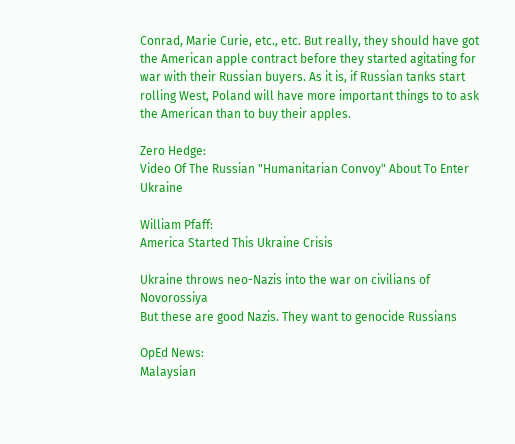Conrad, Marie Curie, etc., etc. But really, they should have got the American apple contract before they started agitating for war with their Russian buyers. As it is, if Russian tanks start rolling West, Poland will have more important things to to ask the American than to buy their apples.

Zero Hedge:
Video Of The Russian "Humanitarian Convoy" About To Enter Ukraine

William Pfaff:
America Started This Ukraine Crisis

Ukraine throws neo-Nazis into the war on civilians of Novorossiya
But these are good Nazis. They want to genocide Russians

OpEd News:
Malaysian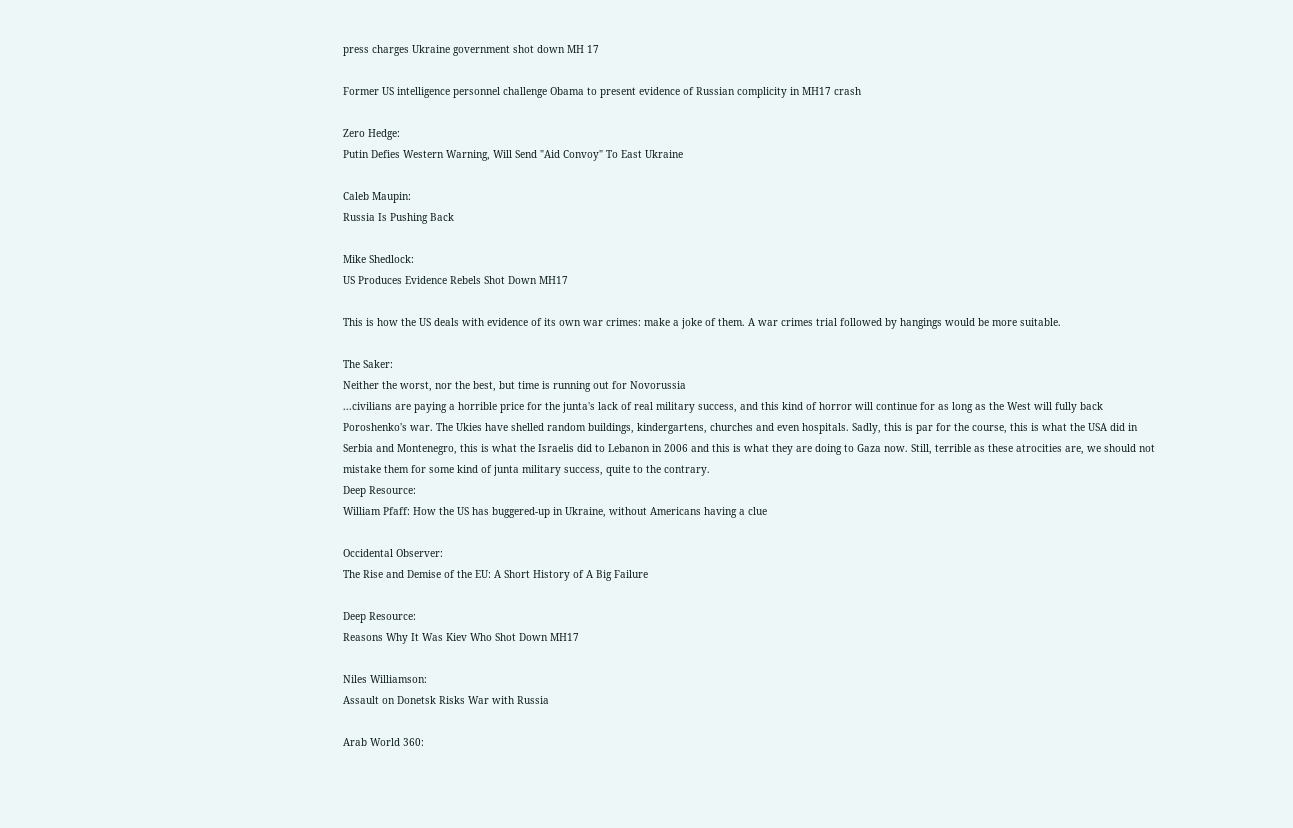press charges Ukraine government shot down MH 17

Former US intelligence personnel challenge Obama to present evidence of Russian complicity in MH17 crash

Zero Hedge:
Putin Defies Western Warning, Will Send "Aid Convoy" To East Ukraine

Caleb Maupin:
Russia Is Pushing Back

Mike Shedlock:
US Produces Evidence Rebels Shot Down MH17

This is how the US deals with evidence of its own war crimes: make a joke of them. A war crimes trial followed by hangings would be more suitable.

The Saker:
Neither the worst, nor the best, but time is running out for Novorussia
...civilians are paying a horrible price for the junta's lack of real military success, and this kind of horror will continue for as long as the West will fully back Poroshenko's war. The Ukies have shelled random buildings, kindergartens, churches and even hospitals. Sadly, this is par for the course, this is what the USA did in Serbia and Montenegro, this is what the Israelis did to Lebanon in 2006 and this is what they are doing to Gaza now. Still, terrible as these atrocities are, we should not mistake them for some kind of junta military success, quite to the contrary.
Deep Resource:
William Pfaff: How the US has buggered-up in Ukraine, without Americans having a clue

Occidental Observer:
The Rise and Demise of the EU: A Short History of A Big Failure

Deep Resource:
Reasons Why It Was Kiev Who Shot Down MH17

Niles Williamson:
Assault on Donetsk Risks War with Russia

Arab World 360: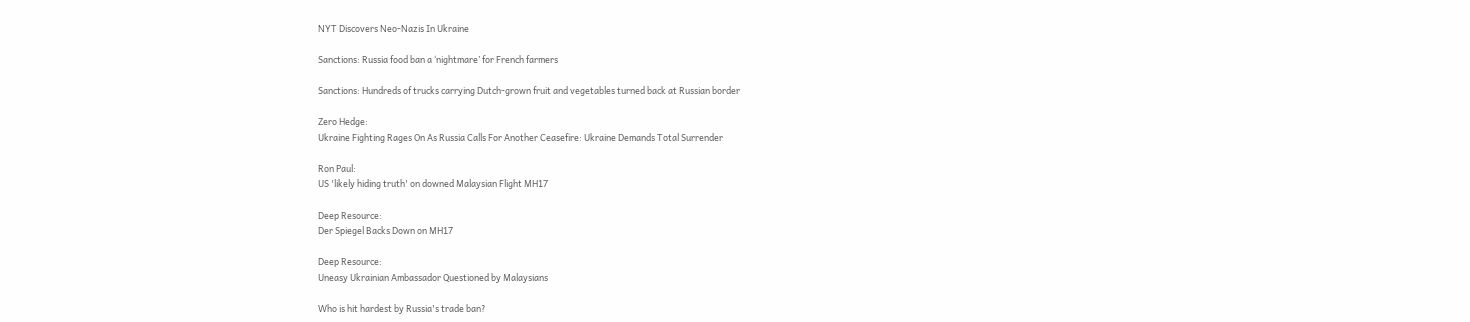NYT Discovers Neo-Nazis In Ukraine

Sanctions: Russia food ban a ‘nightmare’ for French farmers

Sanctions: Hundreds of trucks carrying Dutch-grown fruit and vegetables turned back at Russian border

Zero Hedge:
Ukraine Fighting Rages On As Russia Calls For Another Ceasefire: Ukraine Demands Total Surrender

Ron Paul:
US 'likely hiding truth' on downed Malaysian Flight MH17

Deep Resource:
Der Spiegel Backs Down on MH17

Deep Resource:
Uneasy Ukrainian Ambassador Questioned by Malaysians

Who is hit hardest by Russia's trade ban?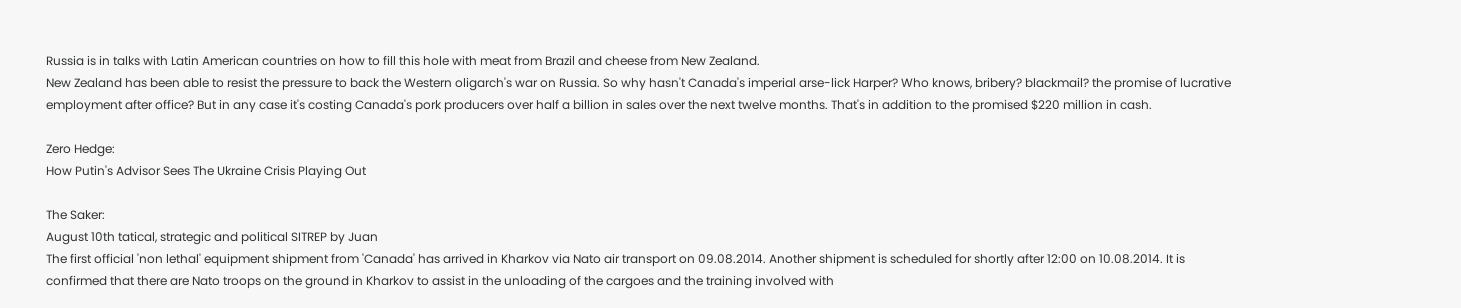Russia is in talks with Latin American countries on how to fill this hole with meat from Brazil and cheese from New Zealand.
New Zealand has been able to resist the pressure to back the Western oligarch's war on Russia. So why hasn't Canada's imperial arse-lick Harper? Who knows, bribery? blackmail? the promise of lucrative employment after office? But in any case it's costing Canada's pork producers over half a billion in sales over the next twelve months. That's in addition to the promised $220 million in cash.

Zero Hedge:
How Putin's Advisor Sees The Ukraine Crisis Playing Out

The Saker:
August 10th tatical, strategic and political SITREP by Juan
The first official 'non lethal' equipment shipment from 'Canada' has arrived in Kharkov via Nato air transport on 09.08.2014. Another shipment is scheduled for shortly after 12:00 on 10.08.2014. It is confirmed that there are Nato troops on the ground in Kharkov to assist in the unloading of the cargoes and the training involved with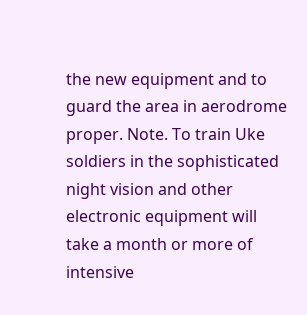the new equipment and to guard the area in aerodrome proper. Note. To train Uke soldiers in the sophisticated night vision and other electronic equipment will take a month or more of intensive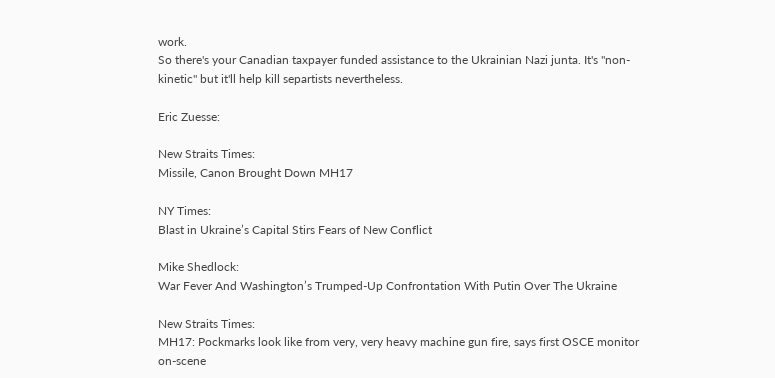work.
So there's your Canadian taxpayer funded assistance to the Ukrainian Nazi junta. It's "non-kinetic" but it'll help kill separtists nevertheless.

Eric Zuesse:

New Straits Times:
Missile, Canon Brought Down MH17

NY Times:
Blast in Ukraine’s Capital Stirs Fears of New Conflict

Mike Shedlock:
War Fever And Washington’s Trumped-Up Confrontation With Putin Over The Ukraine

New Straits Times:
MH17: Pockmarks look like from very, very heavy machine gun fire, says first OSCE monitor on-scene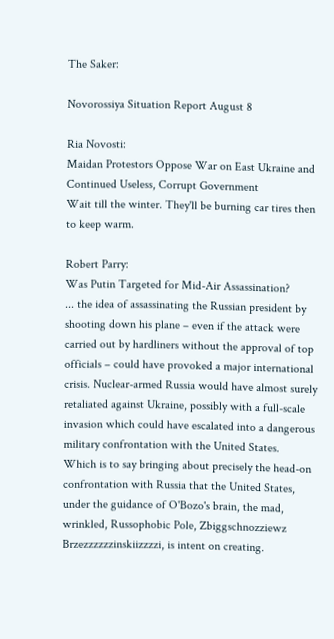The Saker:

Novorossiya Situation Report August 8

Ria Novosti:
Maidan Protestors Oppose War on East Ukraine and Continued Useless, Corrupt Government
Wait till the winter. They'll be burning car tires then to keep warm.

Robert Parry:
Was Putin Targeted for Mid-Air Assassination?
... the idea of assassinating the Russian president by shooting down his plane – even if the attack were carried out by hardliners without the approval of top officials – could have provoked a major international crisis. Nuclear-armed Russia would have almost surely retaliated against Ukraine, possibly with a full-scale invasion which could have escalated into a dangerous military confrontation with the United States.
Which is to say bringing about precisely the head-on confrontation with Russia that the United States, under the guidance of O'Bozo's brain, the mad, wrinkled, Russophobic Pole, Zbiggschnozziewz Brzezzzzzzinskiizzzzi, is intent on creating.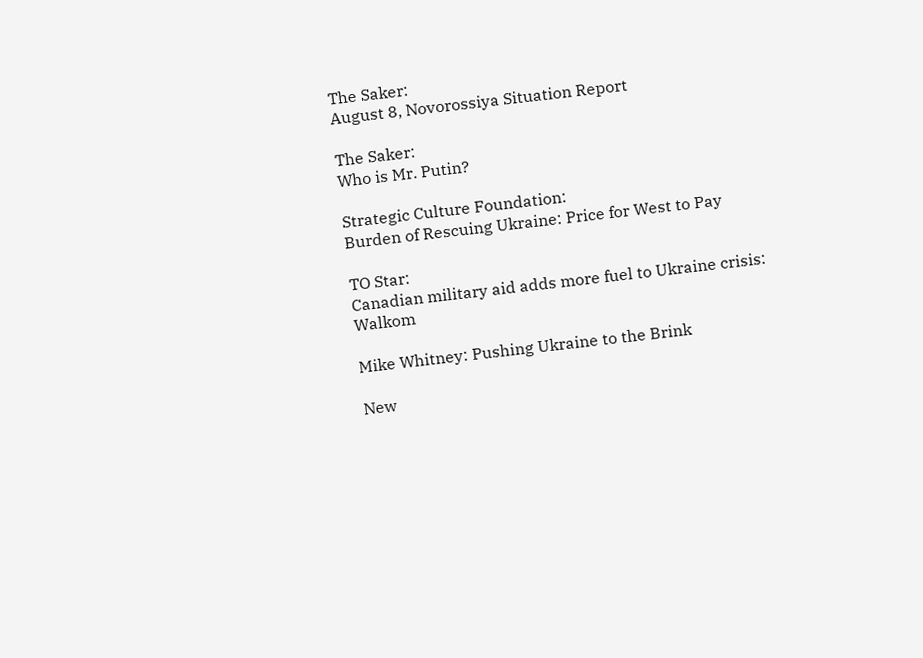The Saker:
August 8, Novorossiya Situation Report

The Saker:
Who is Mr. Putin?

Strategic Culture Foundation:
Burden of Rescuing Ukraine: Price for West to Pay

TO Star:
Canadian military aid adds more fuel to Ukraine crisis: Walkom

Mike Whitney: Pushing Ukraine to the Brink

New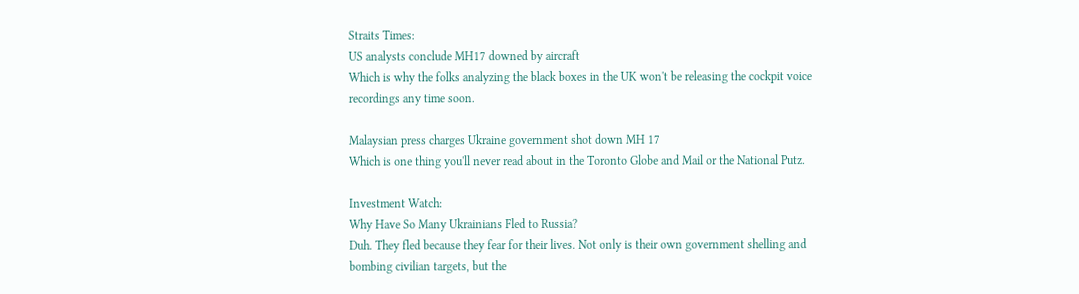Straits Times:
US analysts conclude MH17 downed by aircraft
Which is why the folks analyzing the black boxes in the UK won't be releasing the cockpit voice recordings any time soon.

Malaysian press charges Ukraine government shot down MH 17
Which is one thing you'll never read about in the Toronto Globe and Mail or the National Putz.

Investment Watch:
Why Have So Many Ukrainians Fled to Russia?
Duh. They fled because they fear for their lives. Not only is their own government shelling and bombing civilian targets, but the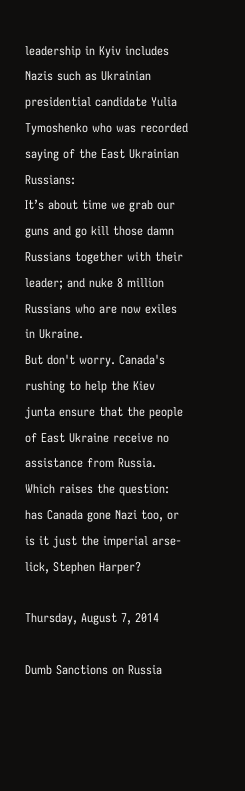leadership in Kyiv includes Nazis such as Ukrainian presidential candidate Yulia Tymoshenko who was recorded saying of the East Ukrainian Russians:
It’s about time we grab our guns and go kill those damn Russians together with their leader; and nuke 8 million Russians who are now exiles in Ukraine.
But don't worry. Canada's rushing to help the Kiev junta ensure that the people of East Ukraine receive no assistance from Russia. Which raises the question: has Canada gone Nazi too, or is it just the imperial arse-lick, Stephen Harper?

Thursday, August 7, 2014

Dumb Sanctions on Russia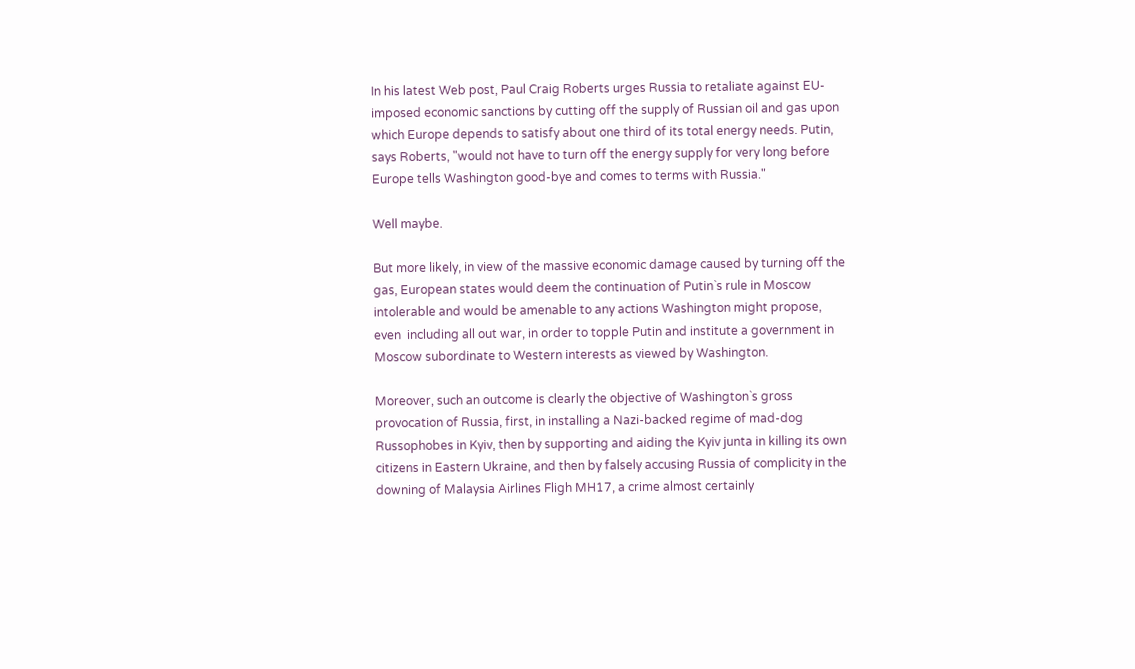In his latest Web post, Paul Craig Roberts urges Russia to retaliate against EU-imposed economic sanctions by cutting off the supply of Russian oil and gas upon which Europe depends to satisfy about one third of its total energy needs. Putin, says Roberts, "would not have to turn off the energy supply for very long before Europe tells Washington good-bye and comes to terms with Russia."

Well maybe.

But more likely, in view of the massive economic damage caused by turning off the gas, European states would deem the continuation of Putin`s rule in Moscow intolerable and would be amenable to any actions Washington might propose, even  including all out war, in order to topple Putin and institute a government in Moscow subordinate to Western interests as viewed by Washington.

Moreover, such an outcome is clearly the objective of Washington`s gross provocation of Russia, first, in installing a Nazi-backed regime of mad-dog Russophobes in Kyiv, then by supporting and aiding the Kyiv junta in killing its own citizens in Eastern Ukraine, and then by falsely accusing Russia of complicity in the downing of Malaysia Airlines Fligh MH17, a crime almost certainly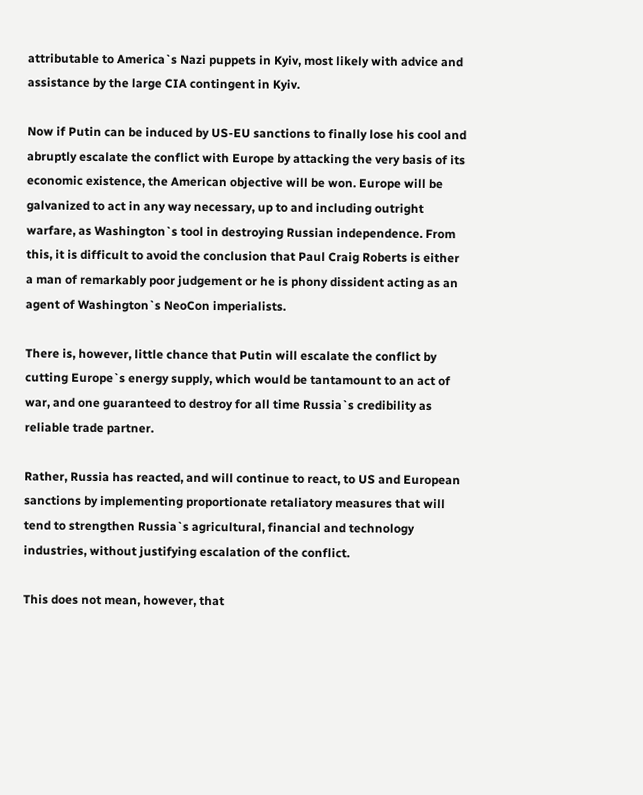attributable to America`s Nazi puppets in Kyiv, most likely with advice and assistance by the large CIA contingent in Kyiv.

Now if Putin can be induced by US-EU sanctions to finally lose his cool and abruptly escalate the conflict with Europe by attacking the very basis of its economic existence, the American objective will be won. Europe will be galvanized to act in any way necessary, up to and including outright warfare, as Washington`s tool in destroying Russian independence. From this, it is difficult to avoid the conclusion that Paul Craig Roberts is either a man of remarkably poor judgement or he is phony dissident acting as an agent of Washington`s NeoCon imperialists.

There is, however, little chance that Putin will escalate the conflict by cutting Europe`s energy supply, which would be tantamount to an act of war, and one guaranteed to destroy for all time Russia`s credibility as reliable trade partner.

Rather, Russia has reacted, and will continue to react, to US and European sanctions by implementing proportionate retaliatory measures that will tend to strengthen Russia`s agricultural, financial and technology industries, without justifying escalation of the conflict.

This does not mean, however, that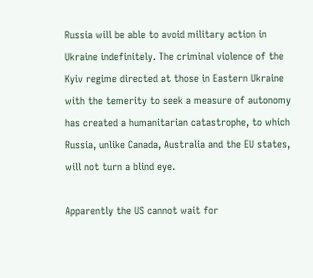Russia will be able to avoid military action in Ukraine indefinitely. The criminal violence of the Kyiv regime directed at those in Eastern Ukraine with the temerity to seek a measure of autonomy has created a humanitarian catastrophe, to which Russia, unlike Canada, Australia and the EU states, will not turn a blind eye.

Apparently the US cannot wait for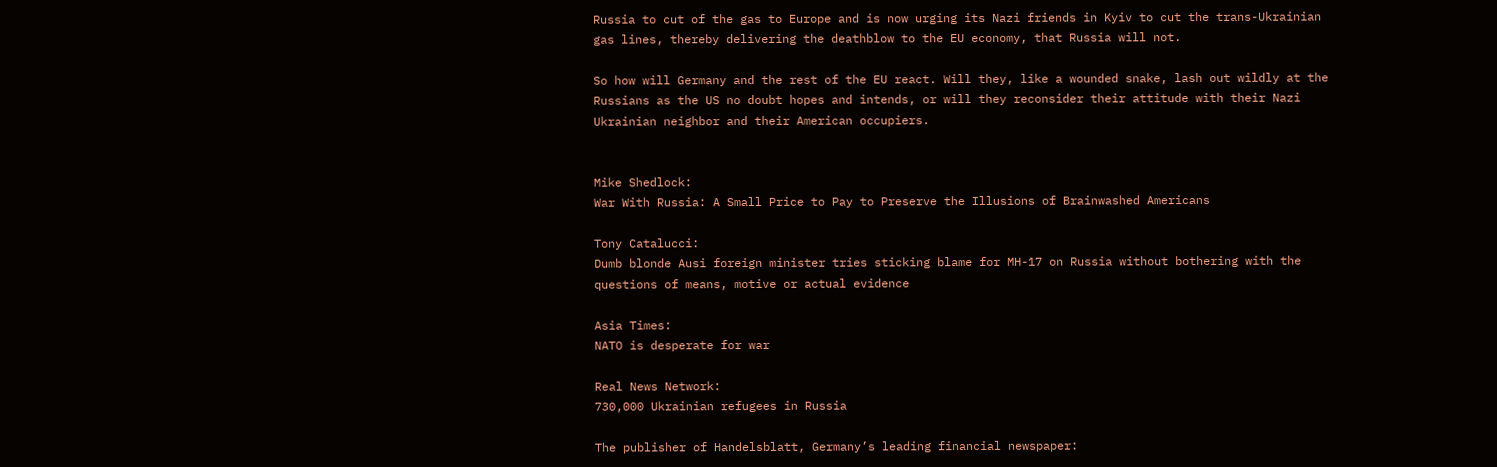Russia to cut of the gas to Europe and is now urging its Nazi friends in Kyiv to cut the trans-Ukrainian gas lines, thereby delivering the deathblow to the EU economy, that Russia will not.

So how will Germany and the rest of the EU react. Will they, like a wounded snake, lash out wildly at the Russians as the US no doubt hopes and intends, or will they reconsider their attitude with their Nazi Ukrainian neighbor and their American occupiers.


Mike Shedlock:
War With Russia: A Small Price to Pay to Preserve the Illusions of Brainwashed Americans

Tony Catalucci:
Dumb blonde Ausi foreign minister tries sticking blame for MH-17 on Russia without bothering with the questions of means, motive or actual evidence

Asia Times:
NATO is desperate for war

Real News Network:
730,000 Ukrainian refugees in Russia

The publisher of Handelsblatt, Germany’s leading financial newspaper: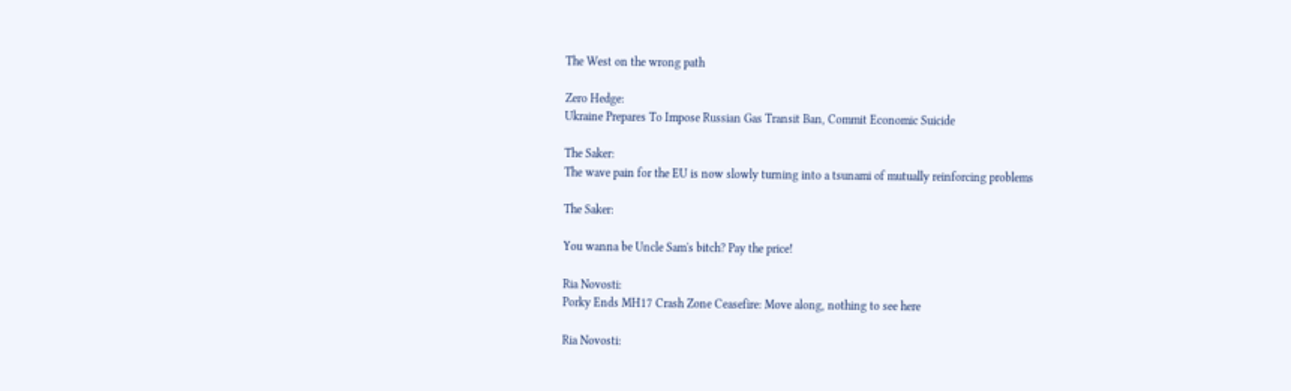The West on the wrong path

Zero Hedge:
Ukraine Prepares To Impose Russian Gas Transit Ban, Commit Economic Suicide

The Saker:
The wave pain for the EU is now slowly turning into a tsunami of mutually reinforcing problems

The Saker:

You wanna be Uncle Sam's bitch? Pay the price!

Ria Novosti:
Porky Ends MH17 Crash Zone Ceasefire: Move along, nothing to see here

Ria Novosti: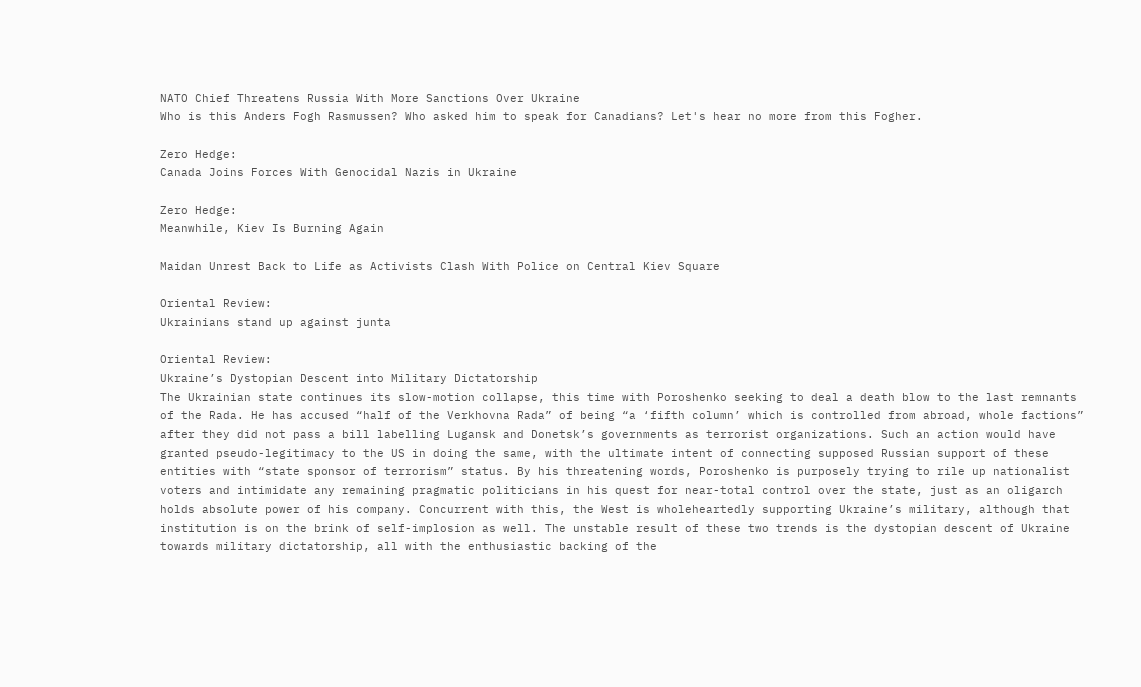NATO Chief Threatens Russia With More Sanctions Over Ukraine
Who is this Anders Fogh Rasmussen? Who asked him to speak for Canadians? Let's hear no more from this Fogher.

Zero Hedge:
Canada Joins Forces With Genocidal Nazis in Ukraine

Zero Hedge:
Meanwhile, Kiev Is Burning Again

Maidan Unrest Back to Life as Activists Clash With Police on Central Kiev Square

Oriental Review:
Ukrainians stand up against junta

Oriental Review:
Ukraine’s Dystopian Descent into Military Dictatorship
The Ukrainian state continues its slow-motion collapse, this time with Poroshenko seeking to deal a death blow to the last remnants of the Rada. He has accused “half of the Verkhovna Rada” of being “a ‘fifth column’ which is controlled from abroad, whole factions” after they did not pass a bill labelling Lugansk and Donetsk’s governments as terrorist organizations. Such an action would have granted pseudo-legitimacy to the US in doing the same, with the ultimate intent of connecting supposed Russian support of these entities with “state sponsor of terrorism” status. By his threatening words, Poroshenko is purposely trying to rile up nationalist voters and intimidate any remaining pragmatic politicians in his quest for near-total control over the state, just as an oligarch holds absolute power of his company. Concurrent with this, the West is wholeheartedly supporting Ukraine’s military, although that institution is on the brink of self-implosion as well. The unstable result of these two trends is the dystopian descent of Ukraine towards military dictatorship, all with the enthusiastic backing of the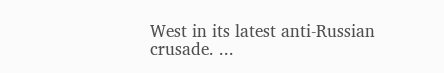West in its latest anti-Russian crusade. ...